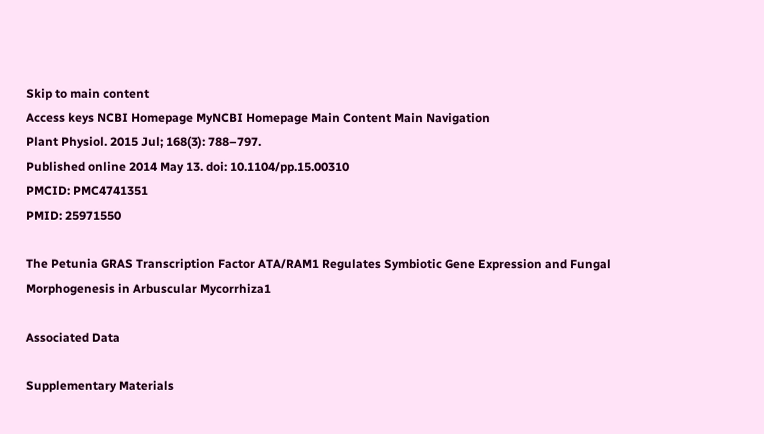Skip to main content
Access keys NCBI Homepage MyNCBI Homepage Main Content Main Navigation
Plant Physiol. 2015 Jul; 168(3): 788–797.
Published online 2014 May 13. doi: 10.1104/pp.15.00310
PMCID: PMC4741351
PMID: 25971550

The Petunia GRAS Transcription Factor ATA/RAM1 Regulates Symbiotic Gene Expression and Fungal Morphogenesis in Arbuscular Mycorrhiza1

Associated Data

Supplementary Materials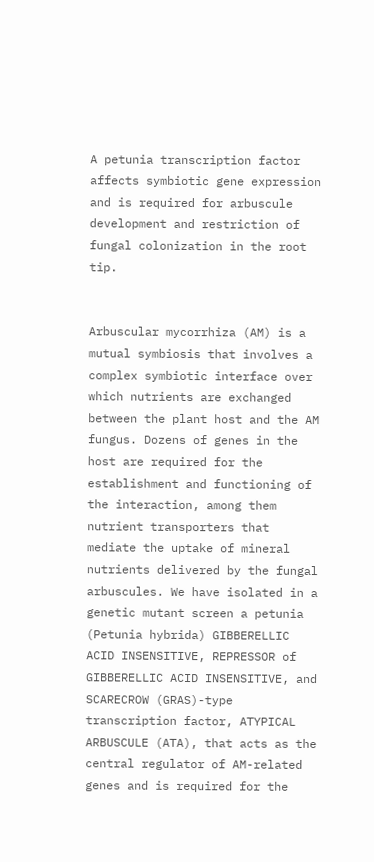A petunia transcription factor affects symbiotic gene expression and is required for arbuscule development and restriction of fungal colonization in the root tip.


Arbuscular mycorrhiza (AM) is a mutual symbiosis that involves a complex symbiotic interface over which nutrients are exchanged between the plant host and the AM fungus. Dozens of genes in the host are required for the establishment and functioning of the interaction, among them nutrient transporters that mediate the uptake of mineral nutrients delivered by the fungal arbuscules. We have isolated in a genetic mutant screen a petunia (Petunia hybrida) GIBBERELLIC ACID INSENSITIVE, REPRESSOR of GIBBERELLIC ACID INSENSITIVE, and SCARECROW (GRAS)-type transcription factor, ATYPICAL ARBUSCULE (ATA), that acts as the central regulator of AM-related genes and is required for the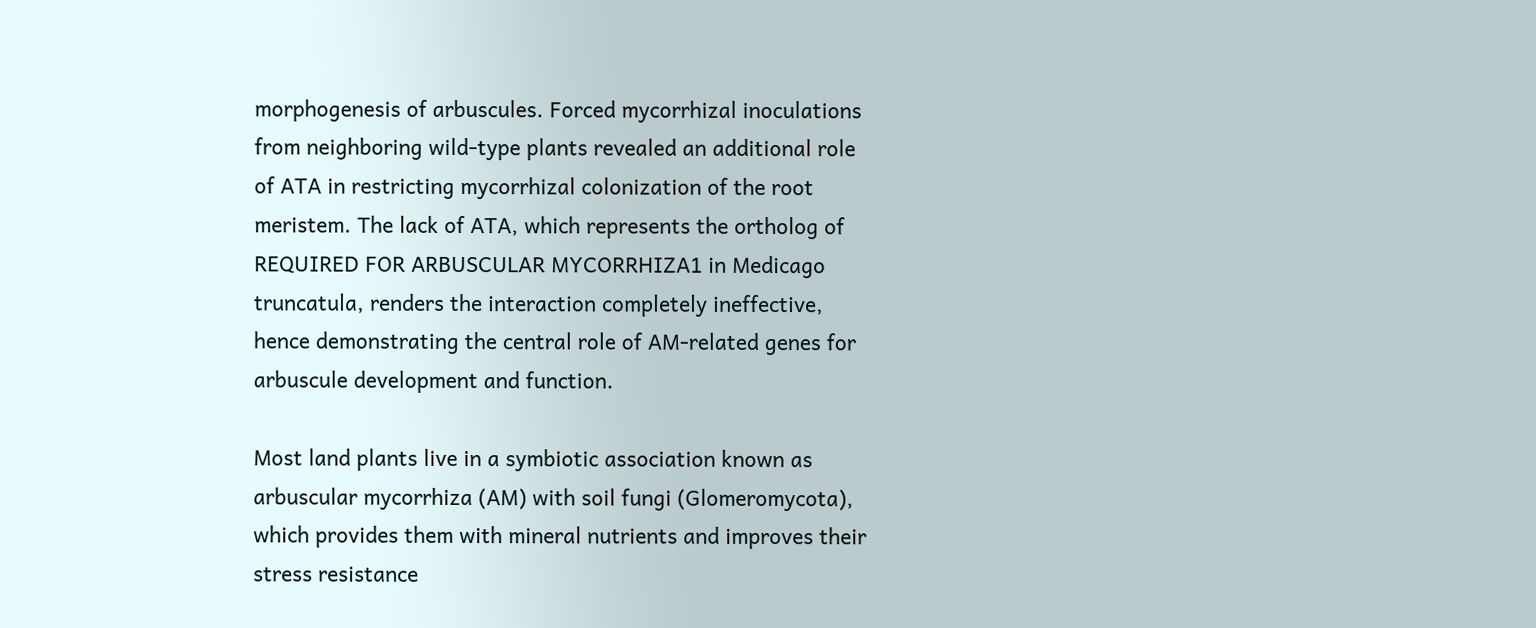morphogenesis of arbuscules. Forced mycorrhizal inoculations from neighboring wild-type plants revealed an additional role of ATA in restricting mycorrhizal colonization of the root meristem. The lack of ATA, which represents the ortholog of REQUIRED FOR ARBUSCULAR MYCORRHIZA1 in Medicago truncatula, renders the interaction completely ineffective, hence demonstrating the central role of AM-related genes for arbuscule development and function.

Most land plants live in a symbiotic association known as arbuscular mycorrhiza (AM) with soil fungi (Glomeromycota), which provides them with mineral nutrients and improves their stress resistance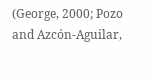(George, 2000; Pozo and Azcón-Aguilar,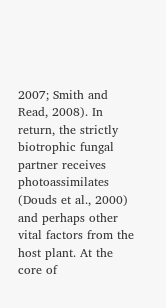2007; Smith and Read, 2008). In return, the strictly biotrophic fungal partner receives photoassimilates (Douds et al., 2000) and perhaps other vital factors from the host plant. At the core of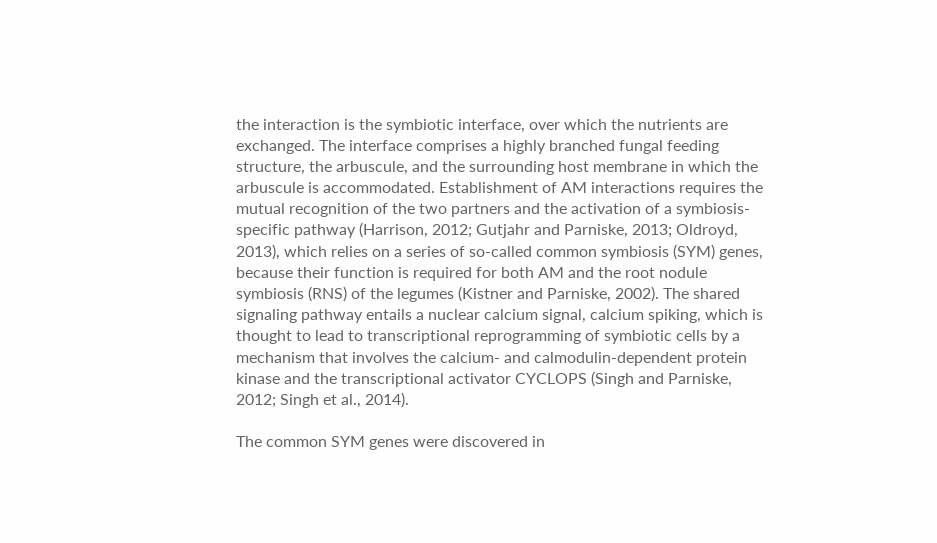the interaction is the symbiotic interface, over which the nutrients are exchanged. The interface comprises a highly branched fungal feeding structure, the arbuscule, and the surrounding host membrane in which the arbuscule is accommodated. Establishment of AM interactions requires the mutual recognition of the two partners and the activation of a symbiosis-specific pathway (Harrison, 2012; Gutjahr and Parniske, 2013; Oldroyd, 2013), which relies on a series of so-called common symbiosis (SYM) genes, because their function is required for both AM and the root nodule symbiosis (RNS) of the legumes (Kistner and Parniske, 2002). The shared signaling pathway entails a nuclear calcium signal, calcium spiking, which is thought to lead to transcriptional reprogramming of symbiotic cells by a mechanism that involves the calcium- and calmodulin-dependent protein kinase and the transcriptional activator CYCLOPS (Singh and Parniske, 2012; Singh et al., 2014).

The common SYM genes were discovered in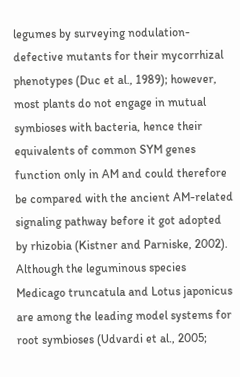legumes by surveying nodulation-defective mutants for their mycorrhizal phenotypes (Duc et al., 1989); however, most plants do not engage in mutual symbioses with bacteria, hence their equivalents of common SYM genes function only in AM and could therefore be compared with the ancient AM-related signaling pathway before it got adopted by rhizobia (Kistner and Parniske, 2002). Although the leguminous species Medicago truncatula and Lotus japonicus are among the leading model systems for root symbioses (Udvardi et al., 2005;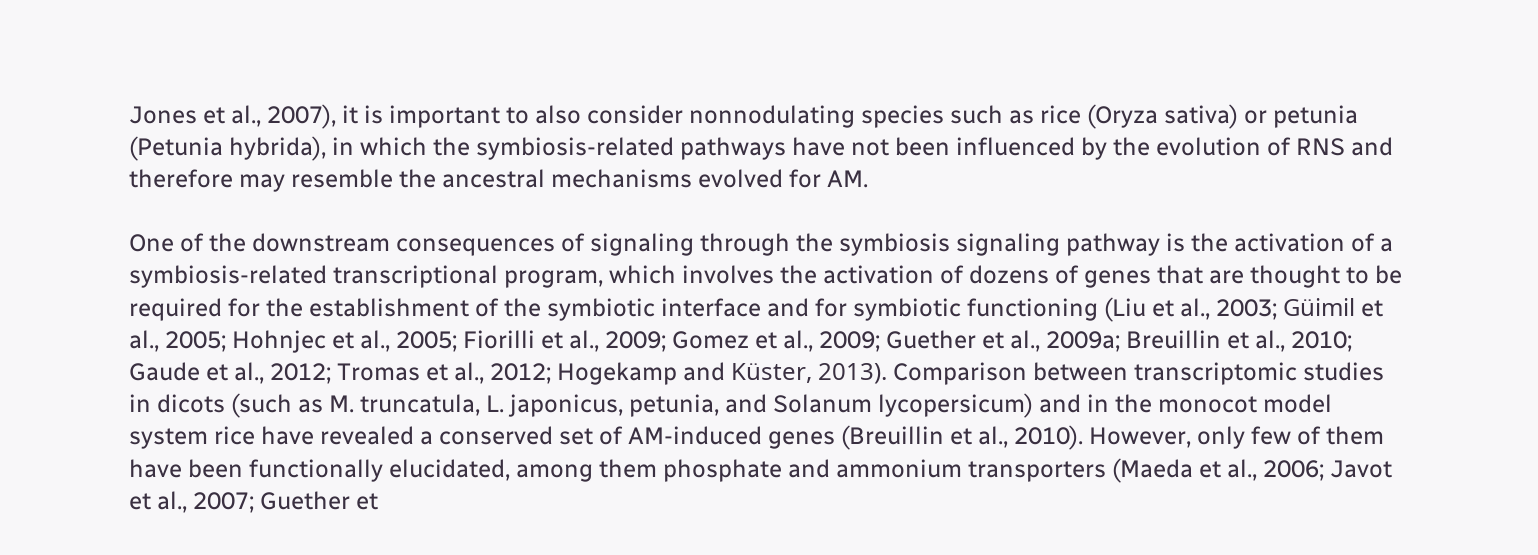Jones et al., 2007), it is important to also consider nonnodulating species such as rice (Oryza sativa) or petunia (Petunia hybrida), in which the symbiosis-related pathways have not been influenced by the evolution of RNS and therefore may resemble the ancestral mechanisms evolved for AM.

One of the downstream consequences of signaling through the symbiosis signaling pathway is the activation of a symbiosis-related transcriptional program, which involves the activation of dozens of genes that are thought to be required for the establishment of the symbiotic interface and for symbiotic functioning (Liu et al., 2003; Güimil et al., 2005; Hohnjec et al., 2005; Fiorilli et al., 2009; Gomez et al., 2009; Guether et al., 2009a; Breuillin et al., 2010; Gaude et al., 2012; Tromas et al., 2012; Hogekamp and Küster, 2013). Comparison between transcriptomic studies in dicots (such as M. truncatula, L. japonicus, petunia, and Solanum lycopersicum) and in the monocot model system rice have revealed a conserved set of AM-induced genes (Breuillin et al., 2010). However, only few of them have been functionally elucidated, among them phosphate and ammonium transporters (Maeda et al., 2006; Javot et al., 2007; Guether et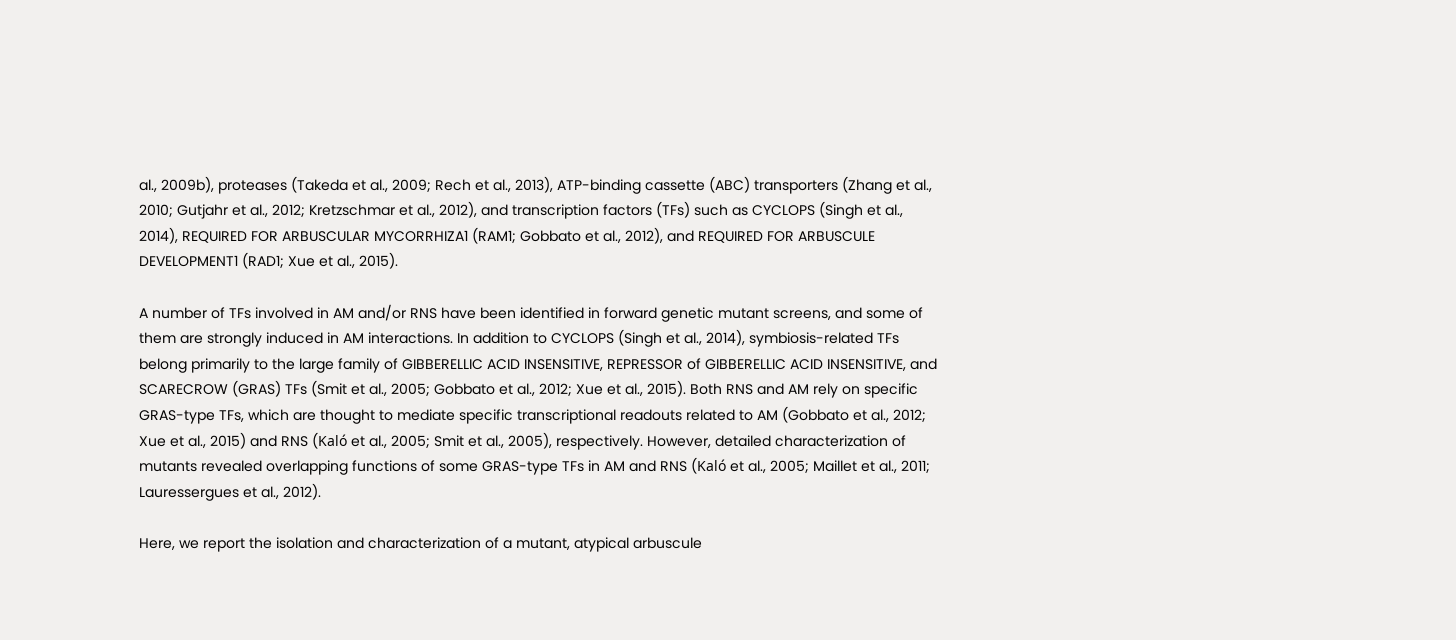al., 2009b), proteases (Takeda et al., 2009; Rech et al., 2013), ATP-binding cassette (ABC) transporters (Zhang et al., 2010; Gutjahr et al., 2012; Kretzschmar et al., 2012), and transcription factors (TFs) such as CYCLOPS (Singh et al., 2014), REQUIRED FOR ARBUSCULAR MYCORRHIZA1 (RAM1; Gobbato et al., 2012), and REQUIRED FOR ARBUSCULE DEVELOPMENT1 (RAD1; Xue et al., 2015).

A number of TFs involved in AM and/or RNS have been identified in forward genetic mutant screens, and some of them are strongly induced in AM interactions. In addition to CYCLOPS (Singh et al., 2014), symbiosis-related TFs belong primarily to the large family of GIBBERELLIC ACID INSENSITIVE, REPRESSOR of GIBBERELLIC ACID INSENSITIVE, and SCARECROW (GRAS) TFs (Smit et al., 2005; Gobbato et al., 2012; Xue et al., 2015). Both RNS and AM rely on specific GRAS-type TFs, which are thought to mediate specific transcriptional readouts related to AM (Gobbato et al., 2012; Xue et al., 2015) and RNS (Kaló et al., 2005; Smit et al., 2005), respectively. However, detailed characterization of mutants revealed overlapping functions of some GRAS-type TFs in AM and RNS (Kaló et al., 2005; Maillet et al., 2011; Lauressergues et al., 2012).

Here, we report the isolation and characterization of a mutant, atypical arbuscule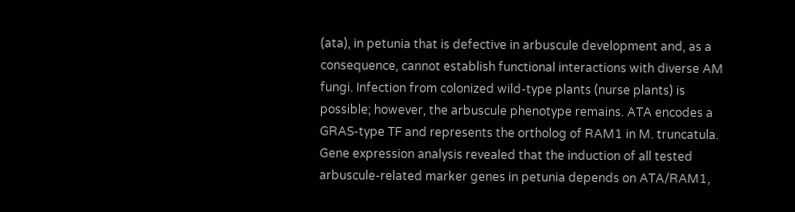(ata), in petunia that is defective in arbuscule development and, as a consequence, cannot establish functional interactions with diverse AM fungi. Infection from colonized wild-type plants (nurse plants) is possible; however, the arbuscule phenotype remains. ATA encodes a GRAS-type TF and represents the ortholog of RAM1 in M. truncatula. Gene expression analysis revealed that the induction of all tested arbuscule-related marker genes in petunia depends on ATA/RAM1,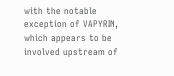with the notable exception of VAPYRIN, which appears to be involved upstream of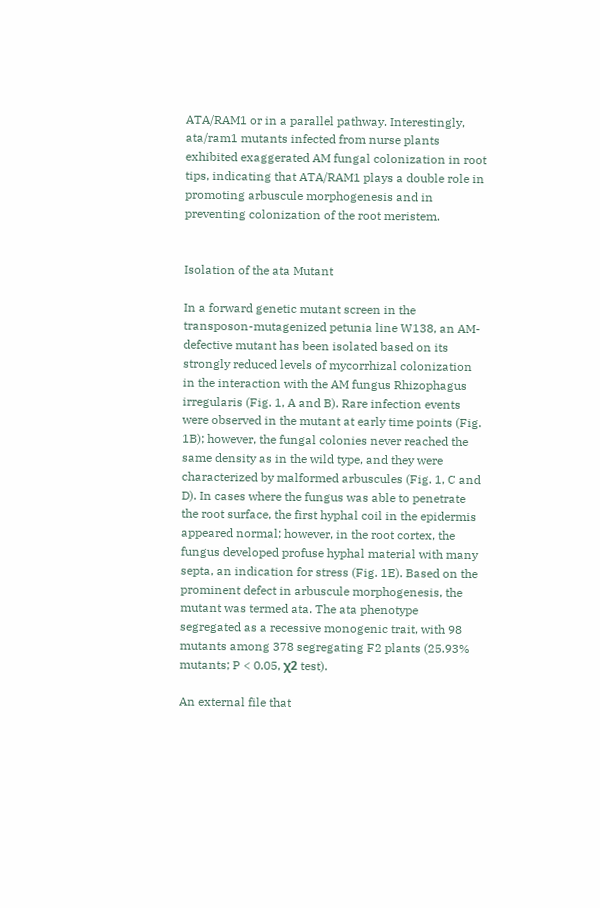ATA/RAM1 or in a parallel pathway. Interestingly, ata/ram1 mutants infected from nurse plants exhibited exaggerated AM fungal colonization in root tips, indicating that ATA/RAM1 plays a double role in promoting arbuscule morphogenesis and in preventing colonization of the root meristem.


Isolation of the ata Mutant

In a forward genetic mutant screen in the transposon-mutagenized petunia line W138, an AM-defective mutant has been isolated based on its strongly reduced levels of mycorrhizal colonization in the interaction with the AM fungus Rhizophagus irregularis (Fig. 1, A and B). Rare infection events were observed in the mutant at early time points (Fig. 1B); however, the fungal colonies never reached the same density as in the wild type, and they were characterized by malformed arbuscules (Fig. 1, C and D). In cases where the fungus was able to penetrate the root surface, the first hyphal coil in the epidermis appeared normal; however, in the root cortex, the fungus developed profuse hyphal material with many septa, an indication for stress (Fig. 1E). Based on the prominent defect in arbuscule morphogenesis, the mutant was termed ata. The ata phenotype segregated as a recessive monogenic trait, with 98 mutants among 378 segregating F2 plants (25.93% mutants; P < 0.05, χ2 test).

An external file that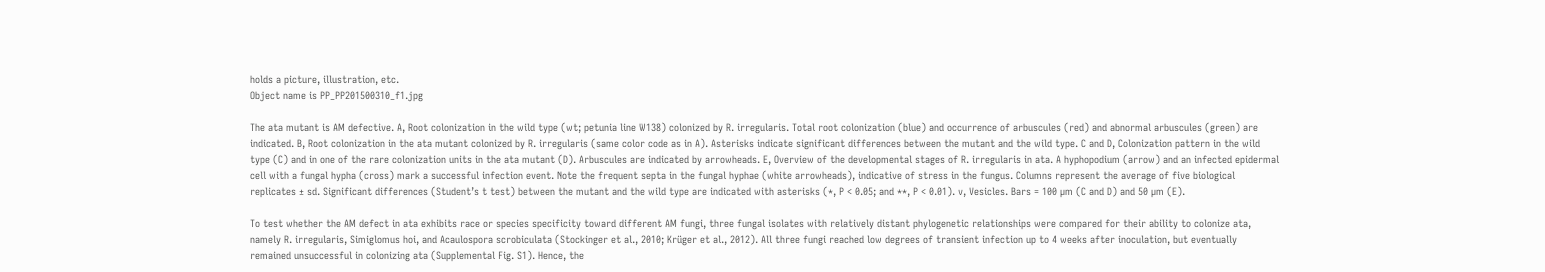holds a picture, illustration, etc.
Object name is PP_PP201500310_f1.jpg

The ata mutant is AM defective. A, Root colonization in the wild type (wt; petunia line W138) colonized by R. irregularis. Total root colonization (blue) and occurrence of arbuscules (red) and abnormal arbuscules (green) are indicated. B, Root colonization in the ata mutant colonized by R. irregularis (same color code as in A). Asterisks indicate significant differences between the mutant and the wild type. C and D, Colonization pattern in the wild type (C) and in one of the rare colonization units in the ata mutant (D). Arbuscules are indicated by arrowheads. E, Overview of the developmental stages of R. irregularis in ata. A hyphopodium (arrow) and an infected epidermal cell with a fungal hypha (cross) mark a successful infection event. Note the frequent septa in the fungal hyphae (white arrowheads), indicative of stress in the fungus. Columns represent the average of five biological replicates ± sd. Significant differences (Student’s t test) between the mutant and the wild type are indicated with asterisks (*, P < 0.05; and **, P < 0.01). v, Vesicles. Bars = 100 µm (C and D) and 50 µm (E).

To test whether the AM defect in ata exhibits race or species specificity toward different AM fungi, three fungal isolates with relatively distant phylogenetic relationships were compared for their ability to colonize ata, namely R. irregularis, Simiglomus hoi, and Acaulospora scrobiculata (Stockinger et al., 2010; Krüger et al., 2012). All three fungi reached low degrees of transient infection up to 4 weeks after inoculation, but eventually remained unsuccessful in colonizing ata (Supplemental Fig. S1). Hence, the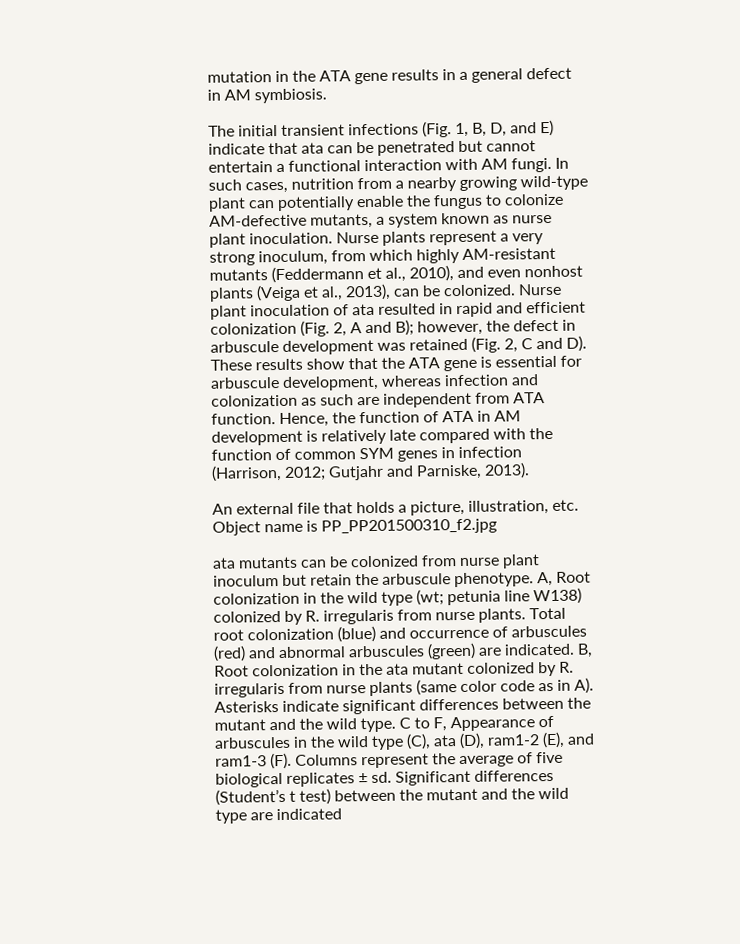mutation in the ATA gene results in a general defect in AM symbiosis.

The initial transient infections (Fig. 1, B, D, and E) indicate that ata can be penetrated but cannot entertain a functional interaction with AM fungi. In such cases, nutrition from a nearby growing wild-type plant can potentially enable the fungus to colonize AM-defective mutants, a system known as nurse plant inoculation. Nurse plants represent a very strong inoculum, from which highly AM-resistant mutants (Feddermann et al., 2010), and even nonhost plants (Veiga et al., 2013), can be colonized. Nurse plant inoculation of ata resulted in rapid and efficient colonization (Fig. 2, A and B); however, the defect in arbuscule development was retained (Fig. 2, C and D). These results show that the ATA gene is essential for arbuscule development, whereas infection and colonization as such are independent from ATA function. Hence, the function of ATA in AM development is relatively late compared with the function of common SYM genes in infection (Harrison, 2012; Gutjahr and Parniske, 2013).

An external file that holds a picture, illustration, etc.
Object name is PP_PP201500310_f2.jpg

ata mutants can be colonized from nurse plant inoculum but retain the arbuscule phenotype. A, Root colonization in the wild type (wt; petunia line W138) colonized by R. irregularis from nurse plants. Total root colonization (blue) and occurrence of arbuscules (red) and abnormal arbuscules (green) are indicated. B, Root colonization in the ata mutant colonized by R. irregularis from nurse plants (same color code as in A). Asterisks indicate significant differences between the mutant and the wild type. C to F, Appearance of arbuscules in the wild type (C), ata (D), ram1-2 (E), and ram1-3 (F). Columns represent the average of five biological replicates ± sd. Significant differences (Student’s t test) between the mutant and the wild type are indicated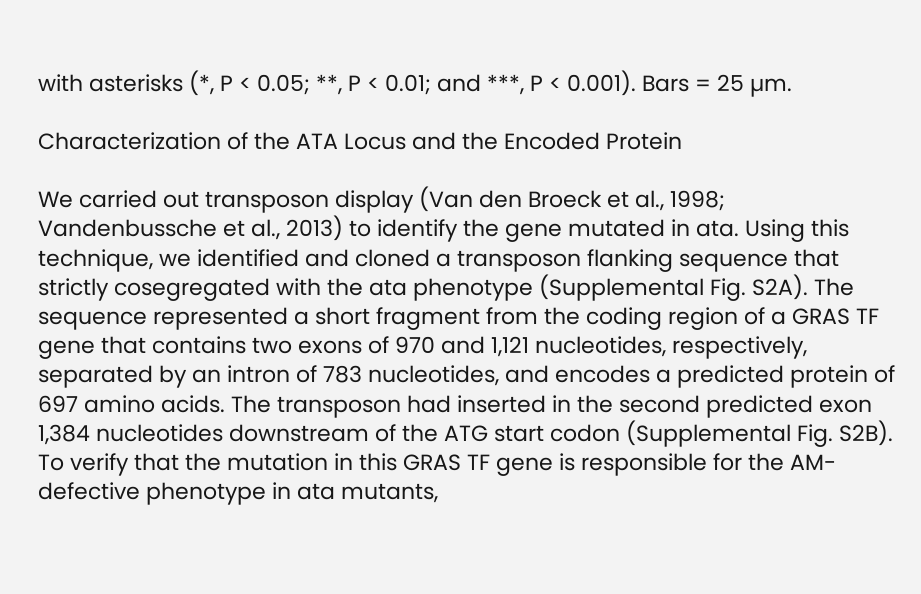with asterisks (*, P < 0.05; **, P < 0.01; and ***, P < 0.001). Bars = 25 µm.

Characterization of the ATA Locus and the Encoded Protein

We carried out transposon display (Van den Broeck et al., 1998; Vandenbussche et al., 2013) to identify the gene mutated in ata. Using this technique, we identified and cloned a transposon flanking sequence that strictly cosegregated with the ata phenotype (Supplemental Fig. S2A). The sequence represented a short fragment from the coding region of a GRAS TF gene that contains two exons of 970 and 1,121 nucleotides, respectively, separated by an intron of 783 nucleotides, and encodes a predicted protein of 697 amino acids. The transposon had inserted in the second predicted exon 1,384 nucleotides downstream of the ATG start codon (Supplemental Fig. S2B). To verify that the mutation in this GRAS TF gene is responsible for the AM-defective phenotype in ata mutants,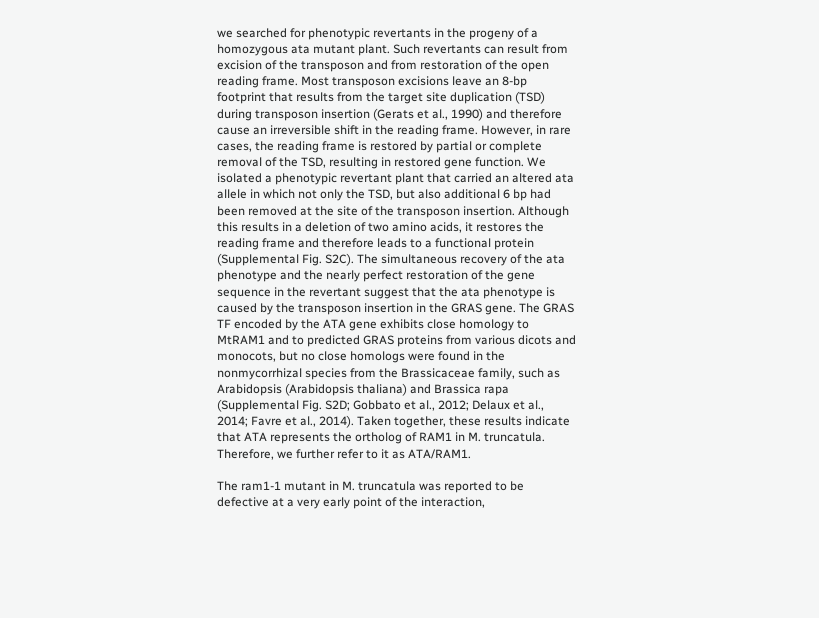we searched for phenotypic revertants in the progeny of a homozygous ata mutant plant. Such revertants can result from excision of the transposon and from restoration of the open reading frame. Most transposon excisions leave an 8-bp footprint that results from the target site duplication (TSD) during transposon insertion (Gerats et al., 1990) and therefore cause an irreversible shift in the reading frame. However, in rare cases, the reading frame is restored by partial or complete removal of the TSD, resulting in restored gene function. We isolated a phenotypic revertant plant that carried an altered ata allele in which not only the TSD, but also additional 6 bp had been removed at the site of the transposon insertion. Although this results in a deletion of two amino acids, it restores the reading frame and therefore leads to a functional protein (Supplemental Fig. S2C). The simultaneous recovery of the ata phenotype and the nearly perfect restoration of the gene sequence in the revertant suggest that the ata phenotype is caused by the transposon insertion in the GRAS gene. The GRAS TF encoded by the ATA gene exhibits close homology to MtRAM1 and to predicted GRAS proteins from various dicots and monocots, but no close homologs were found in the nonmycorrhizal species from the Brassicaceae family, such as Arabidopsis (Arabidopsis thaliana) and Brassica rapa (Supplemental Fig. S2D; Gobbato et al., 2012; Delaux et al., 2014; Favre et al., 2014). Taken together, these results indicate that ATA represents the ortholog of RAM1 in M. truncatula. Therefore, we further refer to it as ATA/RAM1.

The ram1-1 mutant in M. truncatula was reported to be defective at a very early point of the interaction,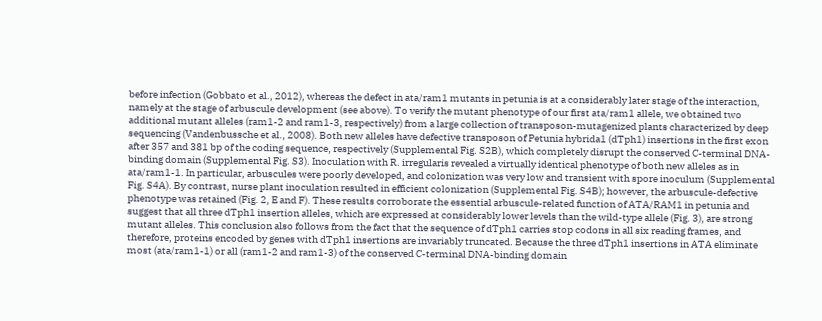before infection (Gobbato et al., 2012), whereas the defect in ata/ram1 mutants in petunia is at a considerably later stage of the interaction, namely at the stage of arbuscule development (see above). To verify the mutant phenotype of our first ata/ram1 allele, we obtained two additional mutant alleles (ram1-2 and ram1-3, respectively) from a large collection of transposon-mutagenized plants characterized by deep sequencing (Vandenbussche et al., 2008). Both new alleles have defective transposon of Petunia hybrida1 (dTph1) insertions in the first exon after 357 and 381 bp of the coding sequence, respectively (Supplemental Fig. S2B), which completely disrupt the conserved C-terminal DNA-binding domain (Supplemental Fig. S3). Inoculation with R. irregularis revealed a virtually identical phenotype of both new alleles as in ata/ram1-1. In particular, arbuscules were poorly developed, and colonization was very low and transient with spore inoculum (Supplemental Fig. S4A). By contrast, nurse plant inoculation resulted in efficient colonization (Supplemental Fig. S4B); however, the arbuscule-defective phenotype was retained (Fig. 2, E and F). These results corroborate the essential arbuscule-related function of ATA/RAM1 in petunia and suggest that all three dTph1 insertion alleles, which are expressed at considerably lower levels than the wild-type allele (Fig. 3), are strong mutant alleles. This conclusion also follows from the fact that the sequence of dTph1 carries stop codons in all six reading frames, and therefore, proteins encoded by genes with dTph1 insertions are invariably truncated. Because the three dTph1 insertions in ATA eliminate most (ata/ram1-1) or all (ram1-2 and ram1-3) of the conserved C-terminal DNA-binding domain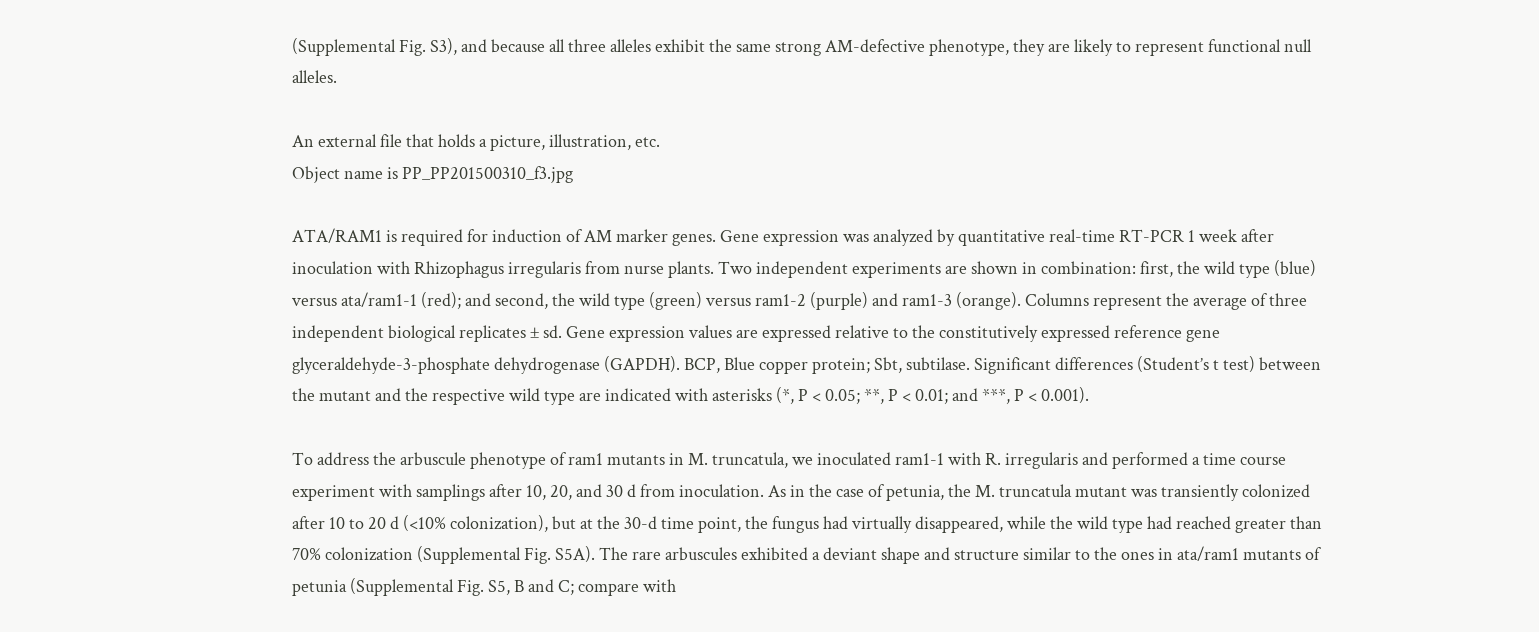(Supplemental Fig. S3), and because all three alleles exhibit the same strong AM-defective phenotype, they are likely to represent functional null alleles.

An external file that holds a picture, illustration, etc.
Object name is PP_PP201500310_f3.jpg

ATA/RAM1 is required for induction of AM marker genes. Gene expression was analyzed by quantitative real-time RT-PCR 1 week after inoculation with Rhizophagus irregularis from nurse plants. Two independent experiments are shown in combination: first, the wild type (blue) versus ata/ram1-1 (red); and second, the wild type (green) versus ram1-2 (purple) and ram1-3 (orange). Columns represent the average of three independent biological replicates ± sd. Gene expression values are expressed relative to the constitutively expressed reference gene glyceraldehyde-3-phosphate dehydrogenase (GAPDH). BCP, Blue copper protein; Sbt, subtilase. Significant differences (Student’s t test) between the mutant and the respective wild type are indicated with asterisks (*, P < 0.05; **, P < 0.01; and ***, P < 0.001).

To address the arbuscule phenotype of ram1 mutants in M. truncatula, we inoculated ram1-1 with R. irregularis and performed a time course experiment with samplings after 10, 20, and 30 d from inoculation. As in the case of petunia, the M. truncatula mutant was transiently colonized after 10 to 20 d (<10% colonization), but at the 30-d time point, the fungus had virtually disappeared, while the wild type had reached greater than 70% colonization (Supplemental Fig. S5A). The rare arbuscules exhibited a deviant shape and structure similar to the ones in ata/ram1 mutants of petunia (Supplemental Fig. S5, B and C; compare with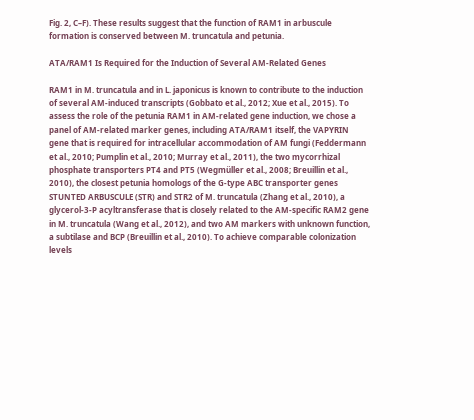Fig. 2, C–F). These results suggest that the function of RAM1 in arbuscule formation is conserved between M. truncatula and petunia.

ATA/RAM1 Is Required for the Induction of Several AM-Related Genes

RAM1 in M. truncatula and in L. japonicus is known to contribute to the induction of several AM-induced transcripts (Gobbato et al., 2012; Xue et al., 2015). To assess the role of the petunia RAM1 in AM-related gene induction, we chose a panel of AM-related marker genes, including ATA/RAM1 itself, the VAPYRIN gene that is required for intracellular accommodation of AM fungi (Feddermann et al., 2010; Pumplin et al., 2010; Murray et al., 2011), the two mycorrhizal phosphate transporters PT4 and PT5 (Wegmüller et al., 2008; Breuillin et al., 2010), the closest petunia homologs of the G-type ABC transporter genes STUNTED ARBUSCULE (STR) and STR2 of M. truncatula (Zhang et al., 2010), a glycerol-3-P acyltransferase that is closely related to the AM-specific RAM2 gene in M. truncatula (Wang et al., 2012), and two AM markers with unknown function, a subtilase and BCP (Breuillin et al., 2010). To achieve comparable colonization levels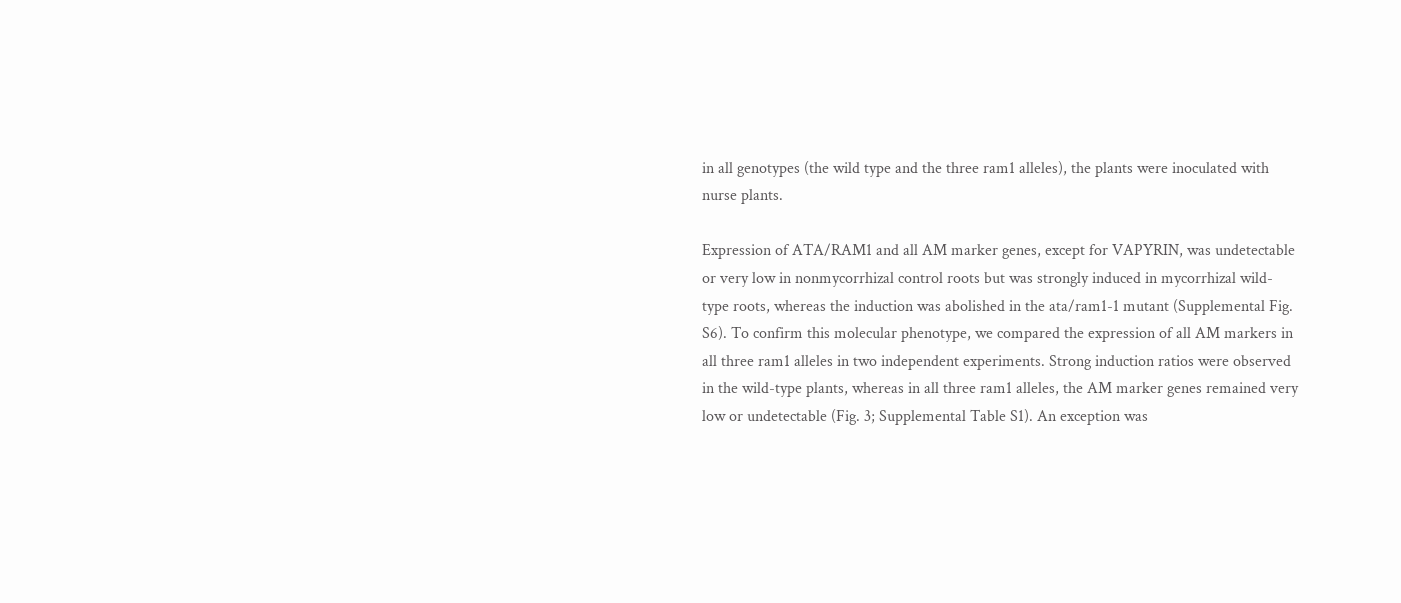in all genotypes (the wild type and the three ram1 alleles), the plants were inoculated with nurse plants.

Expression of ATA/RAM1 and all AM marker genes, except for VAPYRIN, was undetectable or very low in nonmycorrhizal control roots but was strongly induced in mycorrhizal wild-type roots, whereas the induction was abolished in the ata/ram1-1 mutant (Supplemental Fig. S6). To confirm this molecular phenotype, we compared the expression of all AM markers in all three ram1 alleles in two independent experiments. Strong induction ratios were observed in the wild-type plants, whereas in all three ram1 alleles, the AM marker genes remained very low or undetectable (Fig. 3; Supplemental Table S1). An exception was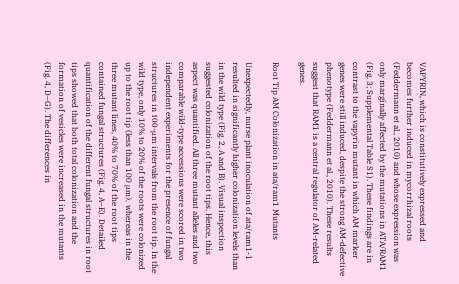VAPYRIN, which is constitutively expressed and becomes further induced in mycorrhizal roots (Feddermann et al., 2010) and whose expression was only marginally affected by the mutations in ATA/RAM1 (Fig. 3; Supplemental Table S1). These findings are in contrast to the vapyrin mutant in which AM marker genes were still induced, despite the strong AM-defective phenotype (Feddermann et al., 2010). These results suggest that RAM1 is a central regulator of AM-related genes.

Root Tip AM Colonization in ata/ram1 Mutants

Unexpectedly, nurse plant inoculation of ata/ram1-1 resulted in significantly higher colonization levels than in the wild type (Fig. 2, A and B). Visual inspection suggested colonization of the root tips. Hence, this aspect was quantified. All three mutant alleles and two comparable wild-type accessions were scored in two independent experiments for the presence of fungal structures in 100-μm intervals from the root tip. In the wild type, only 10% to 20% of the roots were colonized up to the root tip (less than 100 μm), whereas in the three mutant lines, 40% to 70% of the root tips contained fungal structures (Fig. 4, A–E). Detailed quantification of the different fungal structures in root tips showed that both total colonization and the formation of vesicles were increased in the mutants (Fig. 4, D–G). The differences in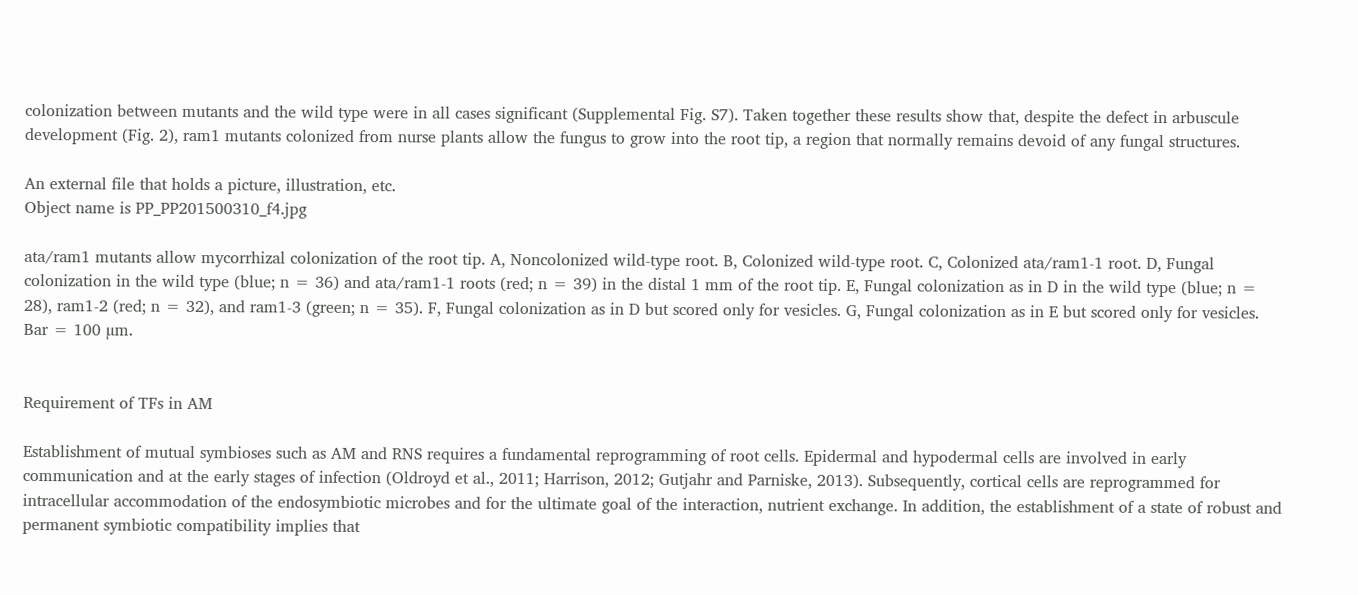colonization between mutants and the wild type were in all cases significant (Supplemental Fig. S7). Taken together these results show that, despite the defect in arbuscule development (Fig. 2), ram1 mutants colonized from nurse plants allow the fungus to grow into the root tip, a region that normally remains devoid of any fungal structures.

An external file that holds a picture, illustration, etc.
Object name is PP_PP201500310_f4.jpg

ata/ram1 mutants allow mycorrhizal colonization of the root tip. A, Noncolonized wild-type root. B, Colonized wild-type root. C, Colonized ata/ram1-1 root. D, Fungal colonization in the wild type (blue; n = 36) and ata/ram1-1 roots (red; n = 39) in the distal 1 mm of the root tip. E, Fungal colonization as in D in the wild type (blue; n = 28), ram1-2 (red; n = 32), and ram1-3 (green; n = 35). F, Fungal colonization as in D but scored only for vesicles. G, Fungal colonization as in E but scored only for vesicles. Bar = 100 µm.


Requirement of TFs in AM

Establishment of mutual symbioses such as AM and RNS requires a fundamental reprogramming of root cells. Epidermal and hypodermal cells are involved in early communication and at the early stages of infection (Oldroyd et al., 2011; Harrison, 2012; Gutjahr and Parniske, 2013). Subsequently, cortical cells are reprogrammed for intracellular accommodation of the endosymbiotic microbes and for the ultimate goal of the interaction, nutrient exchange. In addition, the establishment of a state of robust and permanent symbiotic compatibility implies that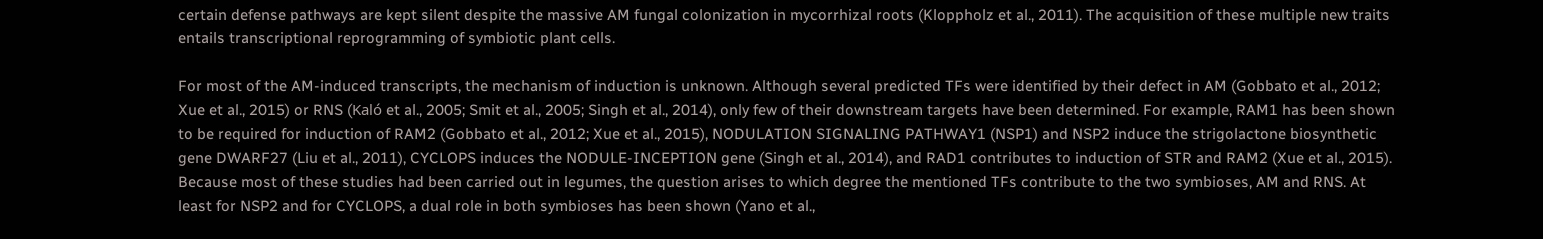certain defense pathways are kept silent despite the massive AM fungal colonization in mycorrhizal roots (Kloppholz et al., 2011). The acquisition of these multiple new traits entails transcriptional reprogramming of symbiotic plant cells.

For most of the AM-induced transcripts, the mechanism of induction is unknown. Although several predicted TFs were identified by their defect in AM (Gobbato et al., 2012; Xue et al., 2015) or RNS (Kaló et al., 2005; Smit et al., 2005; Singh et al., 2014), only few of their downstream targets have been determined. For example, RAM1 has been shown to be required for induction of RAM2 (Gobbato et al., 2012; Xue et al., 2015), NODULATION SIGNALING PATHWAY1 (NSP1) and NSP2 induce the strigolactone biosynthetic gene DWARF27 (Liu et al., 2011), CYCLOPS induces the NODULE-INCEPTION gene (Singh et al., 2014), and RAD1 contributes to induction of STR and RAM2 (Xue et al., 2015). Because most of these studies had been carried out in legumes, the question arises to which degree the mentioned TFs contribute to the two symbioses, AM and RNS. At least for NSP2 and for CYCLOPS, a dual role in both symbioses has been shown (Yano et al.,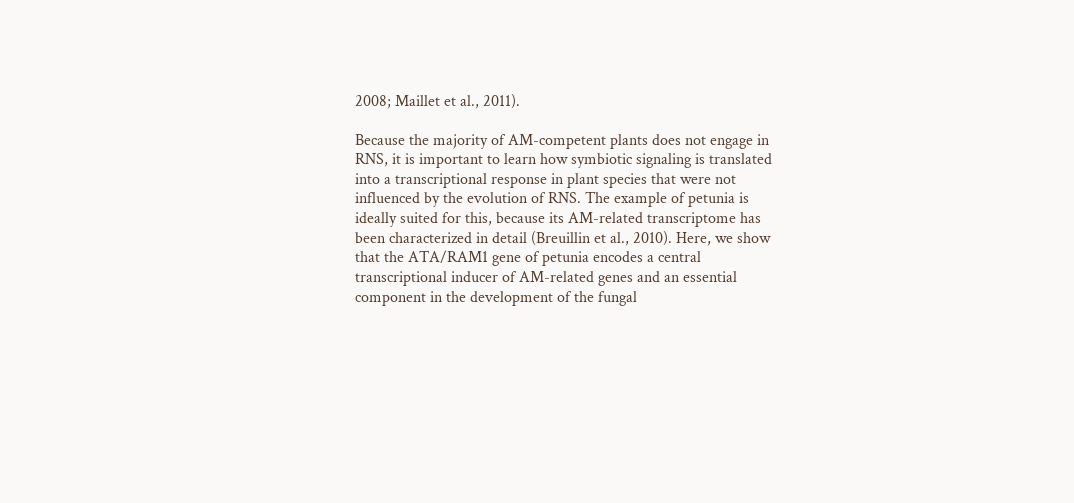2008; Maillet et al., 2011).

Because the majority of AM-competent plants does not engage in RNS, it is important to learn how symbiotic signaling is translated into a transcriptional response in plant species that were not influenced by the evolution of RNS. The example of petunia is ideally suited for this, because its AM-related transcriptome has been characterized in detail (Breuillin et al., 2010). Here, we show that the ATA/RAM1 gene of petunia encodes a central transcriptional inducer of AM-related genes and an essential component in the development of the fungal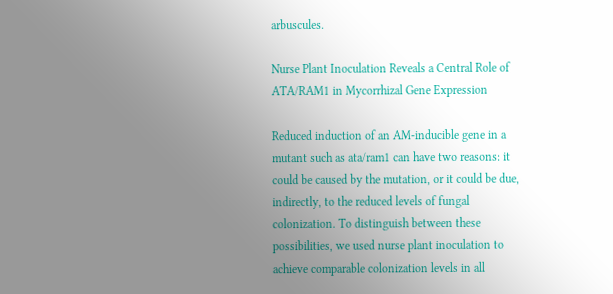arbuscules.

Nurse Plant Inoculation Reveals a Central Role of ATA/RAM1 in Mycorrhizal Gene Expression

Reduced induction of an AM-inducible gene in a mutant such as ata/ram1 can have two reasons: it could be caused by the mutation, or it could be due, indirectly, to the reduced levels of fungal colonization. To distinguish between these possibilities, we used nurse plant inoculation to achieve comparable colonization levels in all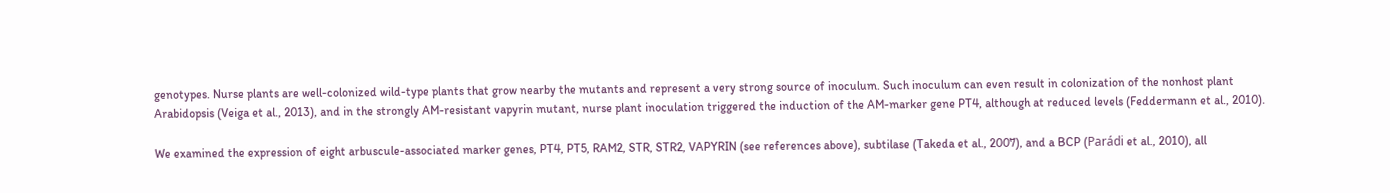genotypes. Nurse plants are well-colonized wild-type plants that grow nearby the mutants and represent a very strong source of inoculum. Such inoculum can even result in colonization of the nonhost plant Arabidopsis (Veiga et al., 2013), and in the strongly AM-resistant vapyrin mutant, nurse plant inoculation triggered the induction of the AM-marker gene PT4, although at reduced levels (Feddermann et al., 2010).

We examined the expression of eight arbuscule-associated marker genes, PT4, PT5, RAM2, STR, STR2, VAPYRIN (see references above), subtilase (Takeda et al., 2007), and a BCP (Parádi et al., 2010), all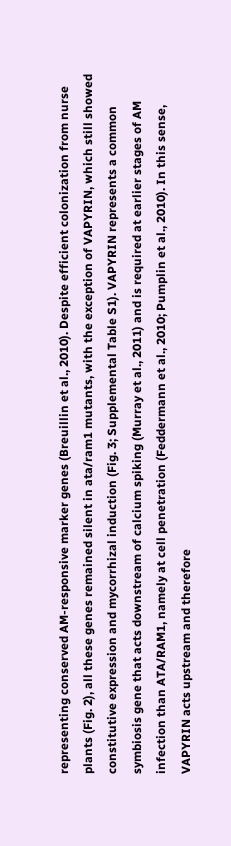representing conserved AM-responsive marker genes (Breuillin et al., 2010). Despite efficient colonization from nurse plants (Fig. 2), all these genes remained silent in ata/ram1 mutants, with the exception of VAPYRIN, which still showed constitutive expression and mycorrhizal induction (Fig. 3; Supplemental Table S1). VAPYRIN represents a common symbiosis gene that acts downstream of calcium spiking (Murray et al., 2011) and is required at earlier stages of AM infection than ATA/RAM1, namely at cell penetration (Feddermann et al., 2010; Pumplin et al., 2010). In this sense, VAPYRIN acts upstream and therefore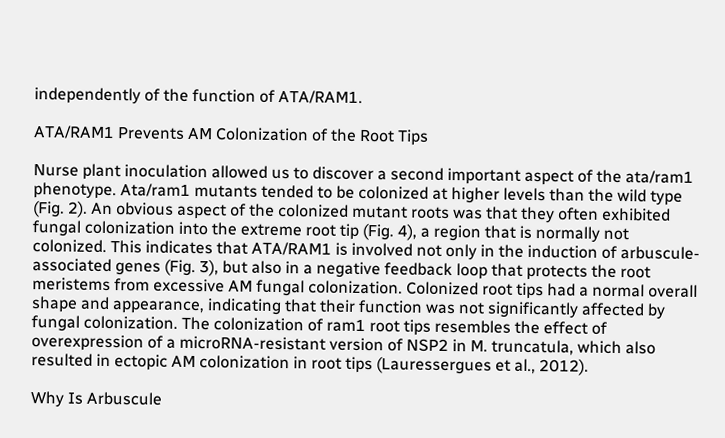independently of the function of ATA/RAM1.

ATA/RAM1 Prevents AM Colonization of the Root Tips

Nurse plant inoculation allowed us to discover a second important aspect of the ata/ram1 phenotype. Ata/ram1 mutants tended to be colonized at higher levels than the wild type (Fig. 2). An obvious aspect of the colonized mutant roots was that they often exhibited fungal colonization into the extreme root tip (Fig. 4), a region that is normally not colonized. This indicates that ATA/RAM1 is involved not only in the induction of arbuscule-associated genes (Fig. 3), but also in a negative feedback loop that protects the root meristems from excessive AM fungal colonization. Colonized root tips had a normal overall shape and appearance, indicating that their function was not significantly affected by fungal colonization. The colonization of ram1 root tips resembles the effect of overexpression of a microRNA-resistant version of NSP2 in M. truncatula, which also resulted in ectopic AM colonization in root tips (Lauressergues et al., 2012).

Why Is Arbuscule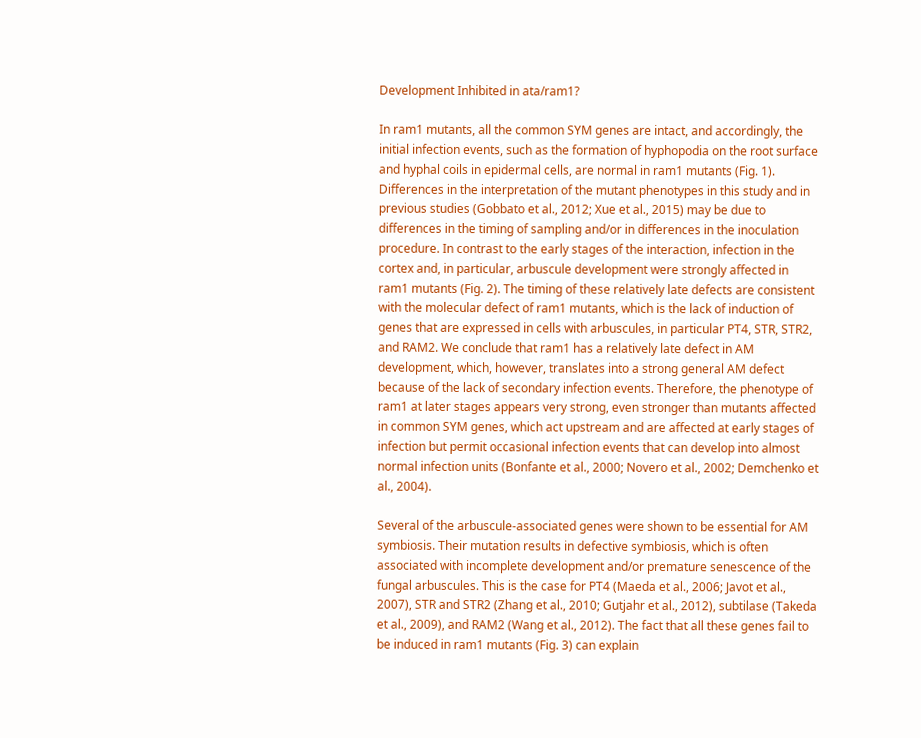Development Inhibited in ata/ram1?

In ram1 mutants, all the common SYM genes are intact, and accordingly, the initial infection events, such as the formation of hyphopodia on the root surface and hyphal coils in epidermal cells, are normal in ram1 mutants (Fig. 1). Differences in the interpretation of the mutant phenotypes in this study and in previous studies (Gobbato et al., 2012; Xue et al., 2015) may be due to differences in the timing of sampling and/or in differences in the inoculation procedure. In contrast to the early stages of the interaction, infection in the cortex and, in particular, arbuscule development were strongly affected in ram1 mutants (Fig. 2). The timing of these relatively late defects are consistent with the molecular defect of ram1 mutants, which is the lack of induction of genes that are expressed in cells with arbuscules, in particular PT4, STR, STR2, and RAM2. We conclude that ram1 has a relatively late defect in AM development, which, however, translates into a strong general AM defect because of the lack of secondary infection events. Therefore, the phenotype of ram1 at later stages appears very strong, even stronger than mutants affected in common SYM genes, which act upstream and are affected at early stages of infection but permit occasional infection events that can develop into almost normal infection units (Bonfante et al., 2000; Novero et al., 2002; Demchenko et al., 2004).

Several of the arbuscule-associated genes were shown to be essential for AM symbiosis. Their mutation results in defective symbiosis, which is often associated with incomplete development and/or premature senescence of the fungal arbuscules. This is the case for PT4 (Maeda et al., 2006; Javot et al., 2007), STR and STR2 (Zhang et al., 2010; Gutjahr et al., 2012), subtilase (Takeda et al., 2009), and RAM2 (Wang et al., 2012). The fact that all these genes fail to be induced in ram1 mutants (Fig. 3) can explain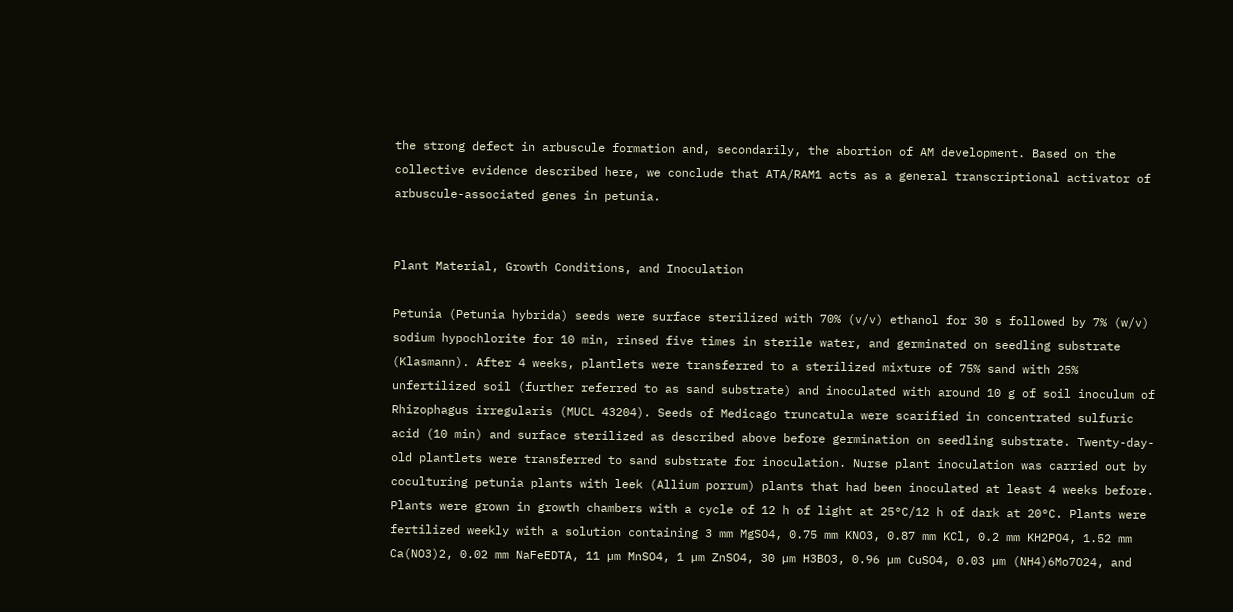the strong defect in arbuscule formation and, secondarily, the abortion of AM development. Based on the collective evidence described here, we conclude that ATA/RAM1 acts as a general transcriptional activator of arbuscule-associated genes in petunia.


Plant Material, Growth Conditions, and Inoculation

Petunia (Petunia hybrida) seeds were surface sterilized with 70% (v/v) ethanol for 30 s followed by 7% (w/v) sodium hypochlorite for 10 min, rinsed five times in sterile water, and germinated on seedling substrate (Klasmann). After 4 weeks, plantlets were transferred to a sterilized mixture of 75% sand with 25% unfertilized soil (further referred to as sand substrate) and inoculated with around 10 g of soil inoculum of Rhizophagus irregularis (MUCL 43204). Seeds of Medicago truncatula were scarified in concentrated sulfuric acid (10 min) and surface sterilized as described above before germination on seedling substrate. Twenty-day-old plantlets were transferred to sand substrate for inoculation. Nurse plant inoculation was carried out by coculturing petunia plants with leek (Allium porrum) plants that had been inoculated at least 4 weeks before. Plants were grown in growth chambers with a cycle of 12 h of light at 25°C/12 h of dark at 20°C. Plants were fertilized weekly with a solution containing 3 mm MgSO4, 0.75 mm KNO3, 0.87 mm KCl, 0.2 mm KH2PO4, 1.52 mm Ca(NO3)2, 0.02 mm NaFeEDTA, 11 µm MnSO4, 1 µm ZnSO4, 30 µm H3BO3, 0.96 µm CuSO4, 0.03 µm (NH4)6Mo7O24, and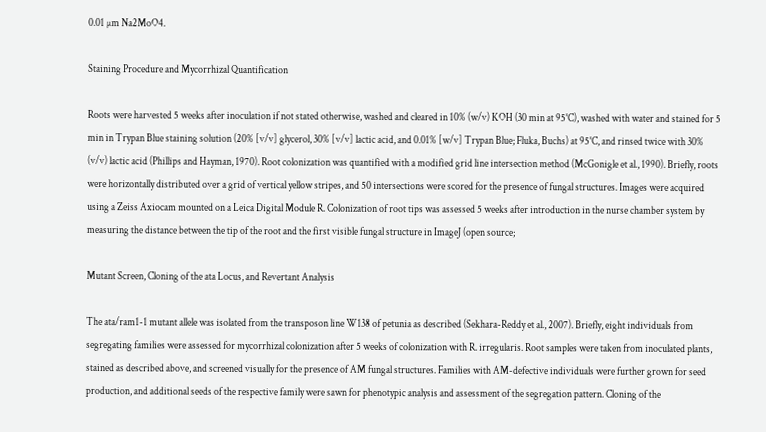0.01 µm Na2MoO4.

Staining Procedure and Mycorrhizal Quantification

Roots were harvested 5 weeks after inoculation if not stated otherwise, washed and cleared in 10% (w/v) KOH (30 min at 95°C), washed with water and stained for 5 min in Trypan Blue staining solution (20% [v/v] glycerol, 30% [v/v] lactic acid, and 0.01% [w/v] Trypan Blue; Fluka, Buchs) at 95°C, and rinsed twice with 30% (v/v) lactic acid (Phillips and Hayman, 1970). Root colonization was quantified with a modified grid line intersection method (McGonigle et al., 1990). Briefly, roots were horizontally distributed over a grid of vertical yellow stripes, and 50 intersections were scored for the presence of fungal structures. Images were acquired using a Zeiss Axiocam mounted on a Leica Digital Module R. Colonization of root tips was assessed 5 weeks after introduction in the nurse chamber system by measuring the distance between the tip of the root and the first visible fungal structure in ImageJ (open source;

Mutant Screen, Cloning of the ata Locus, and Revertant Analysis

The ata/ram1-1 mutant allele was isolated from the transposon line W138 of petunia as described (Sekhara-Reddy et al., 2007). Briefly, eight individuals from segregating families were assessed for mycorrhizal colonization after 5 weeks of colonization with R. irregularis. Root samples were taken from inoculated plants, stained as described above, and screened visually for the presence of AM fungal structures. Families with AM-defective individuals were further grown for seed production, and additional seeds of the respective family were sawn for phenotypic analysis and assessment of the segregation pattern. Cloning of the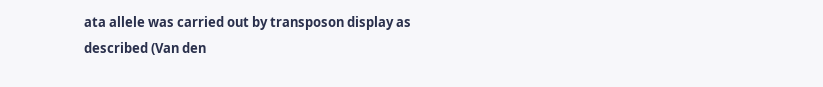ata allele was carried out by transposon display as described (Van den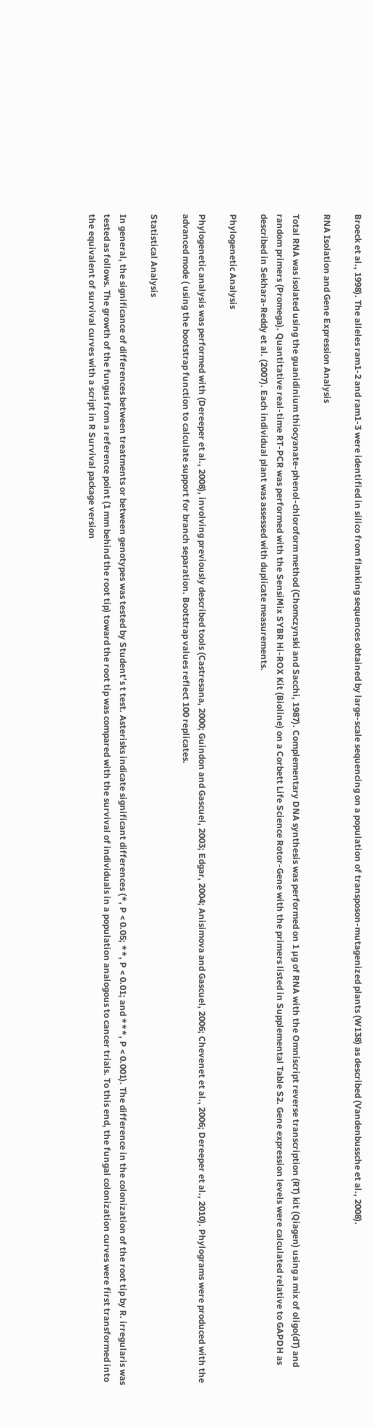Broeck et al., 1998). The alleles ram1-2 and ram1-3 were identified in silico from flanking sequences obtained by large-scale sequencing on a population of transposon-mutagenized plants (W138) as described (Vandenbussche et al., 2008).

RNA Isolation and Gene Expression Analysis

Total RNA was isolated using the guanidinium thiocyanate-phenol-chloroform method (Chomczynski and Sacchi, 1987). Complementary DNA synthesis was performed on 1 µg of RNA with the Omniscript reverse transcription (RT) kit (Qiagen) using a mix of oligo(dT) and random primers (Promega). Quantitative real-time RT-PCR was performed with the SensiMix SYBR Hi-ROX Kit (Bioline) on a Corbett Life Science Rotor-Gene with the primers listed in Supplemental Table S2. Gene expression levels were calculated relative to GAPDH as described in Sekhara-Reddy et al. (2007). Each individual plant was assessed with duplicate measurements.

Phylogenetic Analysis

Phylogenetic analysis was performed with (Dereeper et al., 2008), involving previously described tools (Castresana, 2000; Guindon and Gascuel, 2003; Edgar, 2004; Anisimova and Gascuel, 2006; Chevenet et al., 2006; Dereeper et al., 2010). Phylograms were produced with the advanced mode ( using the bootstrap function to calculate support for branch separation. Bootstrap values reflect 100 replicates.

Statistical Analysis

In general, the significance of differences between treatments or between genotypes was tested by Student’s t test. Asterisks indicate significant differences (*, P < 0.05; **, P < 0.01; and ***, P < 0.001). The difference in the colonization of the root tip by R. irregularis was tested as follows. The growth of the fungus from a reference point (1 mm behind the root tip) toward the root tip was compared with the survival of individuals in a population analogous to cancer trials. To this end, the fungal colonization curves were first transformed into the equivalent of survival curves with a script in R Survival package version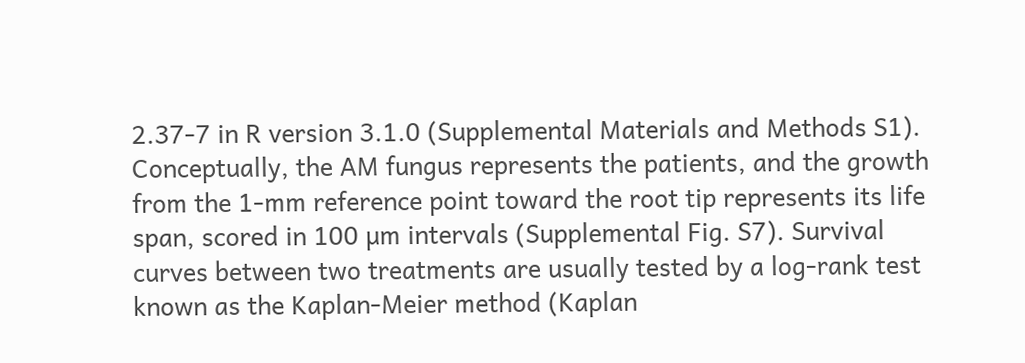2.37-7 in R version 3.1.0 (Supplemental Materials and Methods S1). Conceptually, the AM fungus represents the patients, and the growth from the 1-mm reference point toward the root tip represents its life span, scored in 100 µm intervals (Supplemental Fig. S7). Survival curves between two treatments are usually tested by a log-rank test known as the Kaplan-Meier method (Kaplan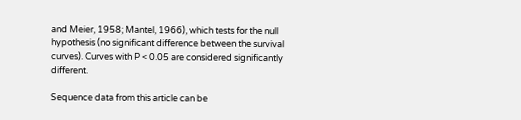and Meier, 1958; Mantel, 1966), which tests for the null hypothesis (no significant difference between the survival curves). Curves with P < 0.05 are considered significantly different.

Sequence data from this article can be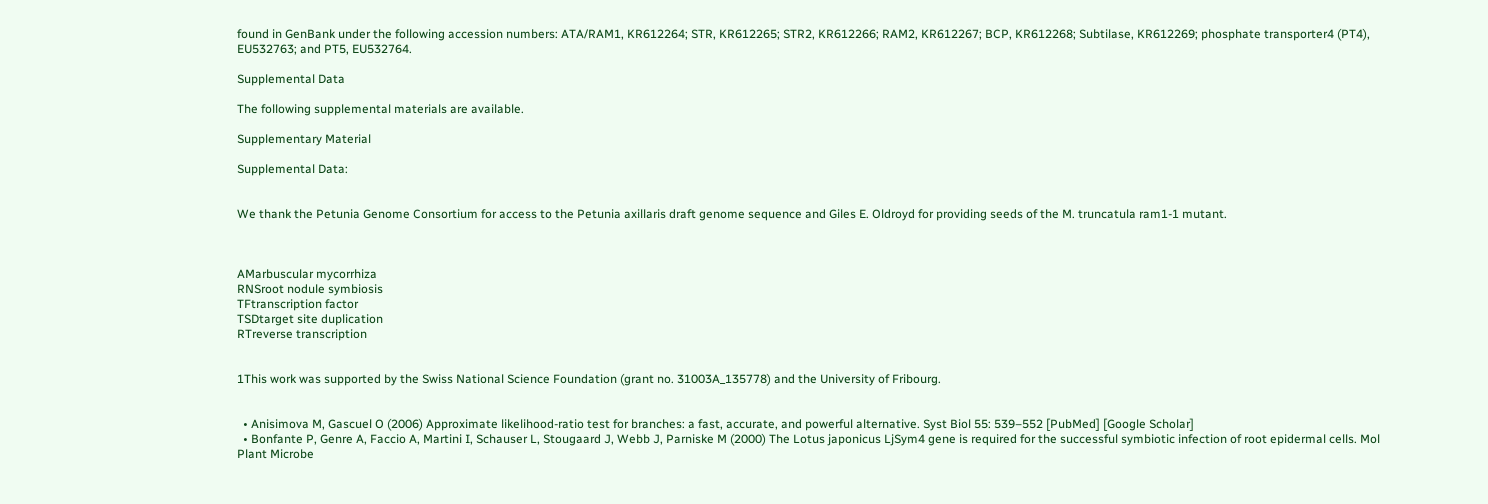found in GenBank under the following accession numbers: ATA/RAM1, KR612264; STR, KR612265; STR2, KR612266; RAM2, KR612267; BCP, KR612268; Subtilase, KR612269; phosphate transporter4 (PT4), EU532763; and PT5, EU532764.

Supplemental Data

The following supplemental materials are available.

Supplementary Material

Supplemental Data:


We thank the Petunia Genome Consortium for access to the Petunia axillaris draft genome sequence and Giles E. Oldroyd for providing seeds of the M. truncatula ram1-1 mutant.



AMarbuscular mycorrhiza
RNSroot nodule symbiosis
TFtranscription factor
TSDtarget site duplication
RTreverse transcription


1This work was supported by the Swiss National Science Foundation (grant no. 31003A_135778) and the University of Fribourg.


  • Anisimova M, Gascuel O (2006) Approximate likelihood-ratio test for branches: a fast, accurate, and powerful alternative. Syst Biol 55: 539–552 [PubMed] [Google Scholar]
  • Bonfante P, Genre A, Faccio A, Martini I, Schauser L, Stougaard J, Webb J, Parniske M (2000) The Lotus japonicus LjSym4 gene is required for the successful symbiotic infection of root epidermal cells. Mol Plant Microbe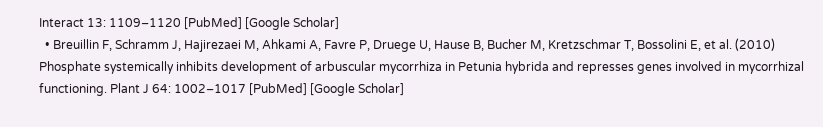Interact 13: 1109–1120 [PubMed] [Google Scholar]
  • Breuillin F, Schramm J, Hajirezaei M, Ahkami A, Favre P, Druege U, Hause B, Bucher M, Kretzschmar T, Bossolini E, et al. (2010) Phosphate systemically inhibits development of arbuscular mycorrhiza in Petunia hybrida and represses genes involved in mycorrhizal functioning. Plant J 64: 1002–1017 [PubMed] [Google Scholar]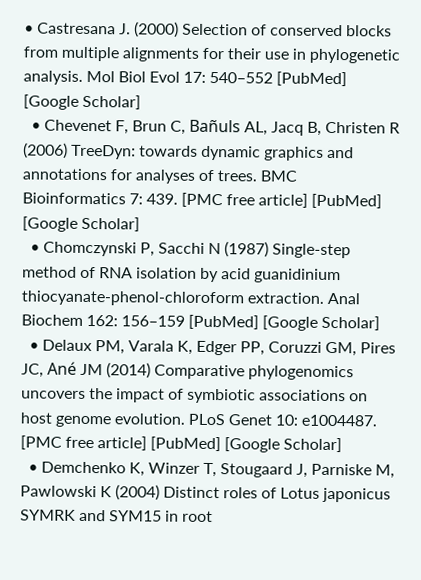• Castresana J. (2000) Selection of conserved blocks from multiple alignments for their use in phylogenetic analysis. Mol Biol Evol 17: 540–552 [PubMed] [Google Scholar]
  • Chevenet F, Brun C, Bañuls AL, Jacq B, Christen R (2006) TreeDyn: towards dynamic graphics and annotations for analyses of trees. BMC Bioinformatics 7: 439. [PMC free article] [PubMed] [Google Scholar]
  • Chomczynski P, Sacchi N (1987) Single-step method of RNA isolation by acid guanidinium thiocyanate-phenol-chloroform extraction. Anal Biochem 162: 156–159 [PubMed] [Google Scholar]
  • Delaux PM, Varala K, Edger PP, Coruzzi GM, Pires JC, Ané JM (2014) Comparative phylogenomics uncovers the impact of symbiotic associations on host genome evolution. PLoS Genet 10: e1004487. [PMC free article] [PubMed] [Google Scholar]
  • Demchenko K, Winzer T, Stougaard J, Parniske M, Pawlowski K (2004) Distinct roles of Lotus japonicus SYMRK and SYM15 in root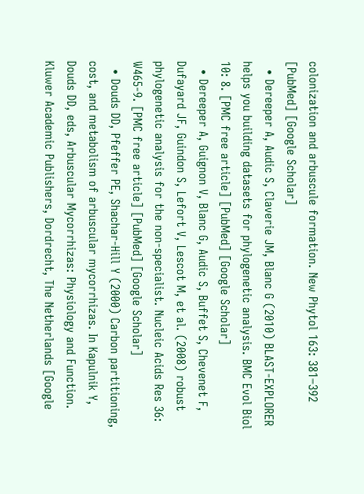colonization and arbuscule formation. New Phytol 163: 381–392 [PubMed] [Google Scholar]
  • Dereeper A, Audic S, Claverie JM, Blanc G (2010) BLAST-EXPLORER helps you building datasets for phylogenetic analysis. BMC Evol Biol 10: 8. [PMC free article] [PubMed] [Google Scholar]
  • Dereeper A, Guignon V, Blanc G, Audic S, Buffet S, Chevenet F, Dufayard JF, Guindon S, Lefort V, Lescot M, et al. (2008) robust phylogenetic analysis for the non-specialist. Nucleic Acids Res 36: W465-9. [PMC free article] [PubMed] [Google Scholar]
  • Douds DD, Pfeffer PE, Shachar-Hill Y (2000) Carbon partitioning, cost, and metabolism of arbuscular mycorrhizas. In Kapulnik Y, Douds DD, eds, Arbuscular Mycorrhizas: Physiology and Function. Kluwer Academic Publishers, Dordrecht, The Netherlands [Google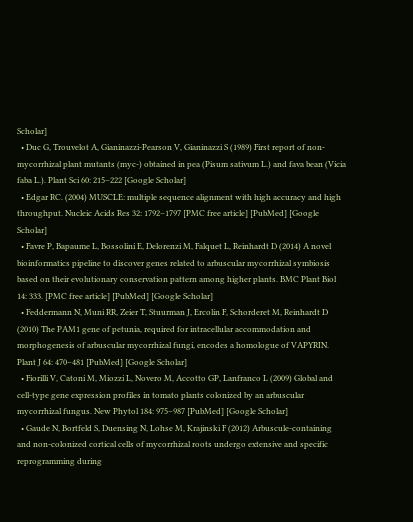Scholar]
  • Duc G, Trouvelot A, Gianinazzi-Pearson V, Gianinazzi S (1989) First report of non-mycorrhizal plant mutants (myc-) obtained in pea (Pisum sativum L.) and fava bean (Vicia faba L.). Plant Sci 60: 215–222 [Google Scholar]
  • Edgar RC. (2004) MUSCLE: multiple sequence alignment with high accuracy and high throughput. Nucleic Acids Res 32: 1792–1797 [PMC free article] [PubMed] [Google Scholar]
  • Favre P, Bapaume L, Bossolini E, Delorenzi M, Falquet L, Reinhardt D (2014) A novel bioinformatics pipeline to discover genes related to arbuscular mycorrhizal symbiosis based on their evolutionary conservation pattern among higher plants. BMC Plant Biol 14: 333. [PMC free article] [PubMed] [Google Scholar]
  • Feddermann N, Muni RR, Zeier T, Stuurman J, Ercolin F, Schorderet M, Reinhardt D (2010) The PAM1 gene of petunia, required for intracellular accommodation and morphogenesis of arbuscular mycorrhizal fungi, encodes a homologue of VAPYRIN. Plant J 64: 470–481 [PubMed] [Google Scholar]
  • Fiorilli V, Catoni M, Miozzi L, Novero M, Accotto GP, Lanfranco L (2009) Global and cell-type gene expression profiles in tomato plants colonized by an arbuscular mycorrhizal fungus. New Phytol 184: 975–987 [PubMed] [Google Scholar]
  • Gaude N, Bortfeld S, Duensing N, Lohse M, Krajinski F (2012) Arbuscule-containing and non-colonized cortical cells of mycorrhizal roots undergo extensive and specific reprogramming during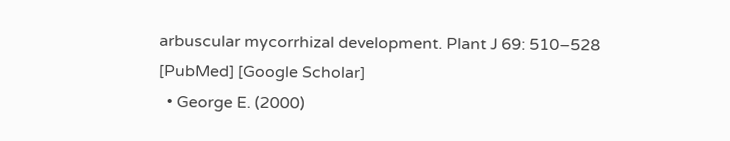arbuscular mycorrhizal development. Plant J 69: 510–528 [PubMed] [Google Scholar]
  • George E. (2000)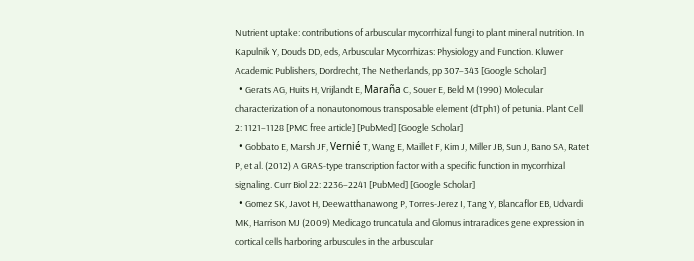Nutrient uptake: contributions of arbuscular mycorrhizal fungi to plant mineral nutrition. In Kapulnik Y, Douds DD, eds, Arbuscular Mycorrhizas: Physiology and Function. Kluwer Academic Publishers, Dordrecht, The Netherlands, pp 307–343 [Google Scholar]
  • Gerats AG, Huits H, Vrijlandt E, Maraña C, Souer E, Beld M (1990) Molecular characterization of a nonautonomous transposable element (dTph1) of petunia. Plant Cell 2: 1121–1128 [PMC free article] [PubMed] [Google Scholar]
  • Gobbato E, Marsh JF, Vernié T, Wang E, Maillet F, Kim J, Miller JB, Sun J, Bano SA, Ratet P, et al. (2012) A GRAS-type transcription factor with a specific function in mycorrhizal signaling. Curr Biol 22: 2236–2241 [PubMed] [Google Scholar]
  • Gomez SK, Javot H, Deewatthanawong P, Torres-Jerez I, Tang Y, Blancaflor EB, Udvardi MK, Harrison MJ (2009) Medicago truncatula and Glomus intraradices gene expression in cortical cells harboring arbuscules in the arbuscular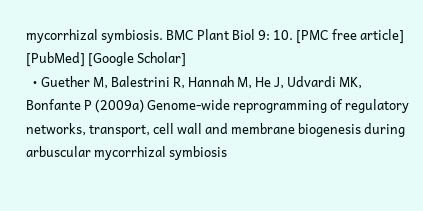mycorrhizal symbiosis. BMC Plant Biol 9: 10. [PMC free article] [PubMed] [Google Scholar]
  • Guether M, Balestrini R, Hannah M, He J, Udvardi MK, Bonfante P (2009a) Genome-wide reprogramming of regulatory networks, transport, cell wall and membrane biogenesis during arbuscular mycorrhizal symbiosis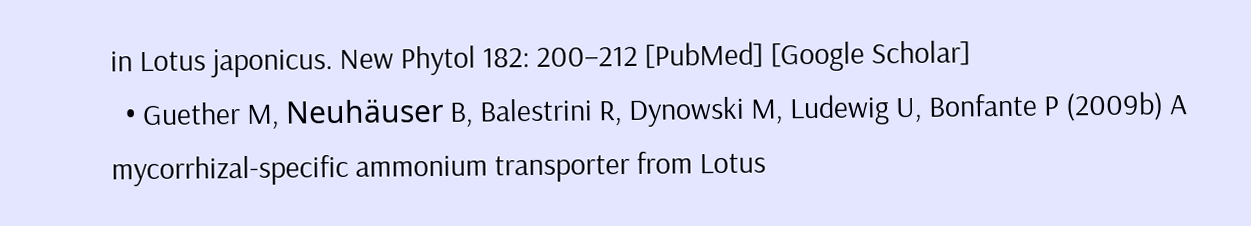in Lotus japonicus. New Phytol 182: 200–212 [PubMed] [Google Scholar]
  • Guether M, Neuhäuser B, Balestrini R, Dynowski M, Ludewig U, Bonfante P (2009b) A mycorrhizal-specific ammonium transporter from Lotus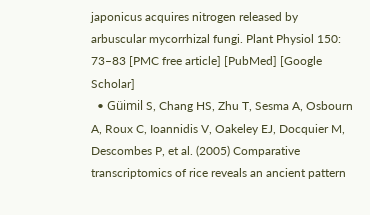japonicus acquires nitrogen released by arbuscular mycorrhizal fungi. Plant Physiol 150: 73–83 [PMC free article] [PubMed] [Google Scholar]
  • Güimil S, Chang HS, Zhu T, Sesma A, Osbourn A, Roux C, Ioannidis V, Oakeley EJ, Docquier M, Descombes P, et al. (2005) Comparative transcriptomics of rice reveals an ancient pattern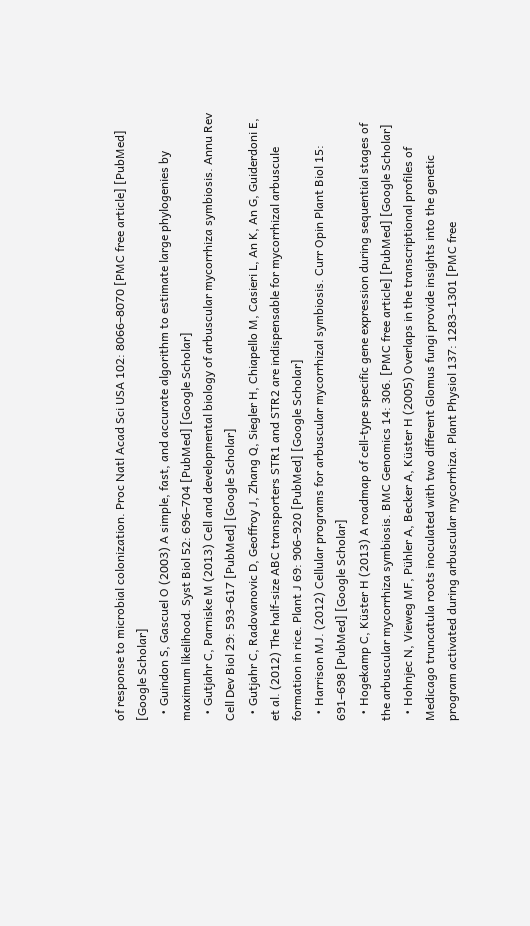of response to microbial colonization. Proc Natl Acad Sci USA 102: 8066–8070 [PMC free article] [PubMed] [Google Scholar]
  • Guindon S, Gascuel O (2003) A simple, fast, and accurate algorithm to estimate large phylogenies by maximum likelihood. Syst Biol 52: 696–704 [PubMed] [Google Scholar]
  • Gutjahr C, Parniske M (2013) Cell and developmental biology of arbuscular mycorrhiza symbiosis. Annu Rev Cell Dev Biol 29: 593–617 [PubMed] [Google Scholar]
  • Gutjahr C, Radovanovic D, Geoffroy J, Zhang Q, Siegler H, Chiapello M, Casieri L, An K, An G, Guiderdoni E, et al. (2012) The half-size ABC transporters STR1 and STR2 are indispensable for mycorrhizal arbuscule formation in rice. Plant J 69: 906–920 [PubMed] [Google Scholar]
  • Harrison MJ. (2012) Cellular programs for arbuscular mycorrhizal symbiosis. Curr Opin Plant Biol 15: 691–698 [PubMed] [Google Scholar]
  • Hogekamp C, Küster H (2013) A roadmap of cell-type specific gene expression during sequential stages of the arbuscular mycorrhiza symbiosis. BMC Genomics 14: 306. [PMC free article] [PubMed] [Google Scholar]
  • Hohnjec N, Vieweg MF, Pühler A, Becker A, Küster H (2005) Overlaps in the transcriptional profiles of Medicago truncatula roots inoculated with two different Glomus fungi provide insights into the genetic program activated during arbuscular mycorrhiza. Plant Physiol 137: 1283–1301 [PMC free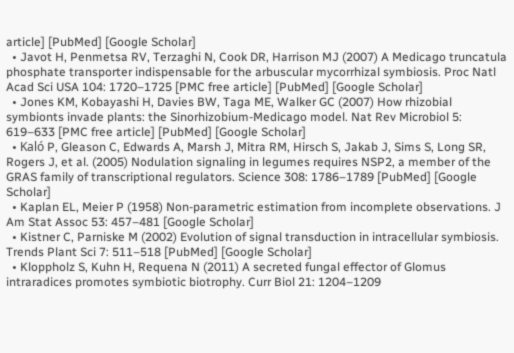article] [PubMed] [Google Scholar]
  • Javot H, Penmetsa RV, Terzaghi N, Cook DR, Harrison MJ (2007) A Medicago truncatula phosphate transporter indispensable for the arbuscular mycorrhizal symbiosis. Proc Natl Acad Sci USA 104: 1720–1725 [PMC free article] [PubMed] [Google Scholar]
  • Jones KM, Kobayashi H, Davies BW, Taga ME, Walker GC (2007) How rhizobial symbionts invade plants: the Sinorhizobium-Medicago model. Nat Rev Microbiol 5: 619–633 [PMC free article] [PubMed] [Google Scholar]
  • Kaló P, Gleason C, Edwards A, Marsh J, Mitra RM, Hirsch S, Jakab J, Sims S, Long SR, Rogers J, et al. (2005) Nodulation signaling in legumes requires NSP2, a member of the GRAS family of transcriptional regulators. Science 308: 1786–1789 [PubMed] [Google Scholar]
  • Kaplan EL, Meier P (1958) Non-parametric estimation from incomplete observations. J Am Stat Assoc 53: 457–481 [Google Scholar]
  • Kistner C, Parniske M (2002) Evolution of signal transduction in intracellular symbiosis. Trends Plant Sci 7: 511–518 [PubMed] [Google Scholar]
  • Kloppholz S, Kuhn H, Requena N (2011) A secreted fungal effector of Glomus intraradices promotes symbiotic biotrophy. Curr Biol 21: 1204–1209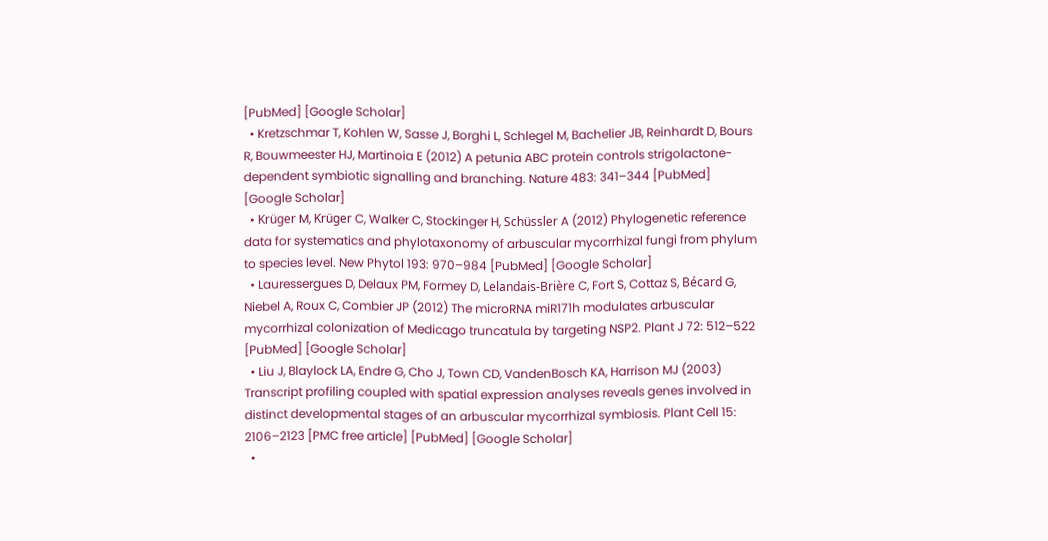[PubMed] [Google Scholar]
  • Kretzschmar T, Kohlen W, Sasse J, Borghi L, Schlegel M, Bachelier JB, Reinhardt D, Bours R, Bouwmeester HJ, Martinoia E (2012) A petunia ABC protein controls strigolactone-dependent symbiotic signalling and branching. Nature 483: 341–344 [PubMed] [Google Scholar]
  • Krüger M, Krüger C, Walker C, Stockinger H, Schüssler A (2012) Phylogenetic reference data for systematics and phylotaxonomy of arbuscular mycorrhizal fungi from phylum to species level. New Phytol 193: 970–984 [PubMed] [Google Scholar]
  • Lauressergues D, Delaux PM, Formey D, Lelandais-Brière C, Fort S, Cottaz S, Bécard G, Niebel A, Roux C, Combier JP (2012) The microRNA miR171h modulates arbuscular mycorrhizal colonization of Medicago truncatula by targeting NSP2. Plant J 72: 512–522 [PubMed] [Google Scholar]
  • Liu J, Blaylock LA, Endre G, Cho J, Town CD, VandenBosch KA, Harrison MJ (2003) Transcript profiling coupled with spatial expression analyses reveals genes involved in distinct developmental stages of an arbuscular mycorrhizal symbiosis. Plant Cell 15: 2106–2123 [PMC free article] [PubMed] [Google Scholar]
  •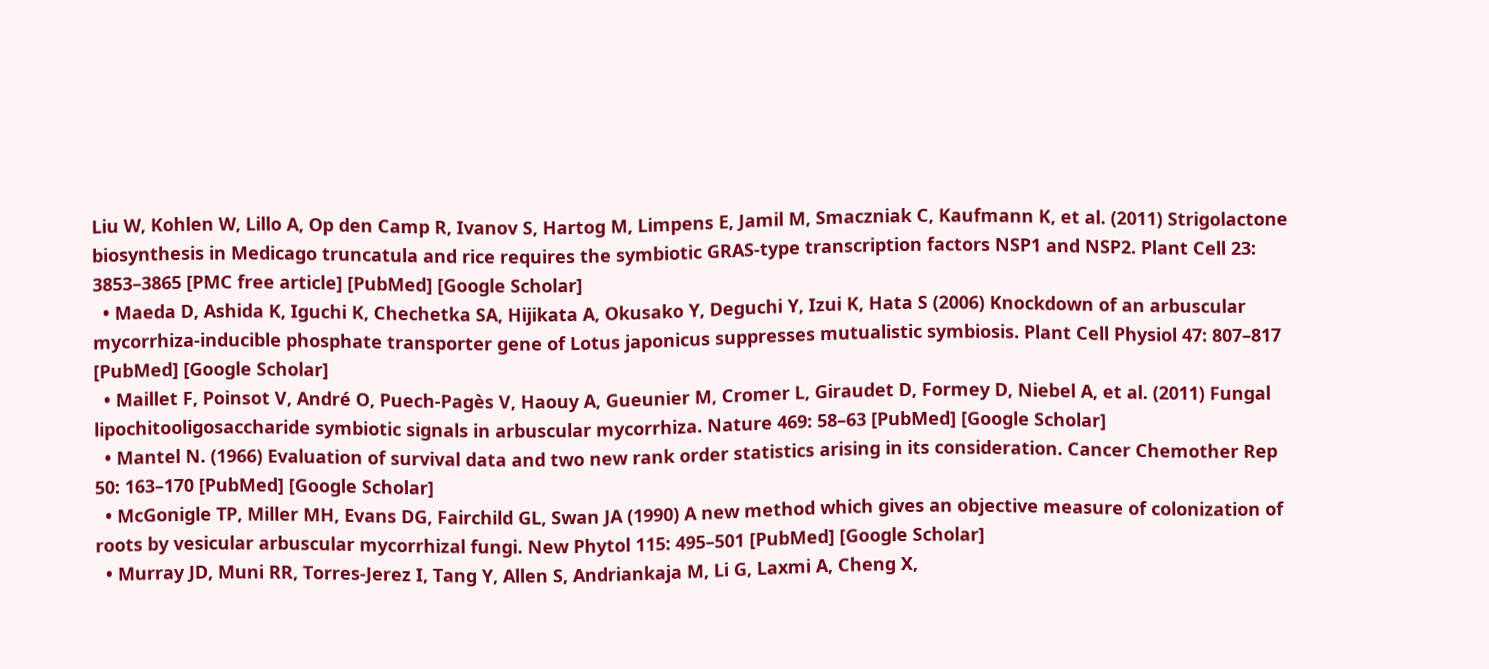Liu W, Kohlen W, Lillo A, Op den Camp R, Ivanov S, Hartog M, Limpens E, Jamil M, Smaczniak C, Kaufmann K, et al. (2011) Strigolactone biosynthesis in Medicago truncatula and rice requires the symbiotic GRAS-type transcription factors NSP1 and NSP2. Plant Cell 23: 3853–3865 [PMC free article] [PubMed] [Google Scholar]
  • Maeda D, Ashida K, Iguchi K, Chechetka SA, Hijikata A, Okusako Y, Deguchi Y, Izui K, Hata S (2006) Knockdown of an arbuscular mycorrhiza-inducible phosphate transporter gene of Lotus japonicus suppresses mutualistic symbiosis. Plant Cell Physiol 47: 807–817 [PubMed] [Google Scholar]
  • Maillet F, Poinsot V, André O, Puech-Pagès V, Haouy A, Gueunier M, Cromer L, Giraudet D, Formey D, Niebel A, et al. (2011) Fungal lipochitooligosaccharide symbiotic signals in arbuscular mycorrhiza. Nature 469: 58–63 [PubMed] [Google Scholar]
  • Mantel N. (1966) Evaluation of survival data and two new rank order statistics arising in its consideration. Cancer Chemother Rep 50: 163–170 [PubMed] [Google Scholar]
  • McGonigle TP, Miller MH, Evans DG, Fairchild GL, Swan JA (1990) A new method which gives an objective measure of colonization of roots by vesicular arbuscular mycorrhizal fungi. New Phytol 115: 495–501 [PubMed] [Google Scholar]
  • Murray JD, Muni RR, Torres-Jerez I, Tang Y, Allen S, Andriankaja M, Li G, Laxmi A, Cheng X,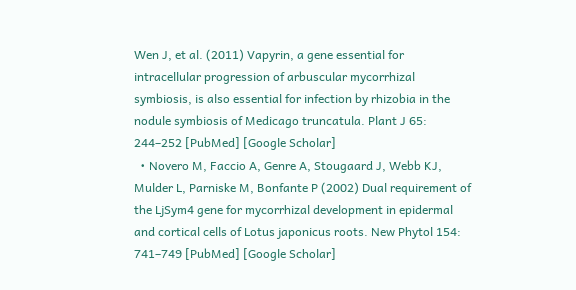Wen J, et al. (2011) Vapyrin, a gene essential for intracellular progression of arbuscular mycorrhizal symbiosis, is also essential for infection by rhizobia in the nodule symbiosis of Medicago truncatula. Plant J 65: 244–252 [PubMed] [Google Scholar]
  • Novero M, Faccio A, Genre A, Stougaard J, Webb KJ, Mulder L, Parniske M, Bonfante P (2002) Dual requirement of the LjSym4 gene for mycorrhizal development in epidermal and cortical cells of Lotus japonicus roots. New Phytol 154: 741–749 [PubMed] [Google Scholar]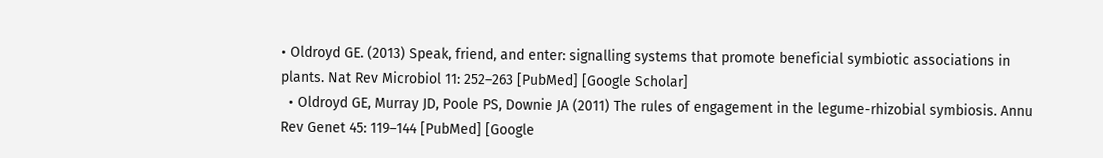• Oldroyd GE. (2013) Speak, friend, and enter: signalling systems that promote beneficial symbiotic associations in plants. Nat Rev Microbiol 11: 252–263 [PubMed] [Google Scholar]
  • Oldroyd GE, Murray JD, Poole PS, Downie JA (2011) The rules of engagement in the legume-rhizobial symbiosis. Annu Rev Genet 45: 119–144 [PubMed] [Google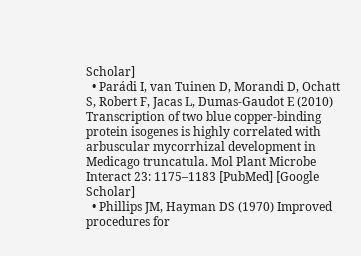Scholar]
  • Parádi I, van Tuinen D, Morandi D, Ochatt S, Robert F, Jacas L, Dumas-Gaudot E (2010) Transcription of two blue copper-binding protein isogenes is highly correlated with arbuscular mycorrhizal development in Medicago truncatula. Mol Plant Microbe Interact 23: 1175–1183 [PubMed] [Google Scholar]
  • Phillips JM, Hayman DS (1970) Improved procedures for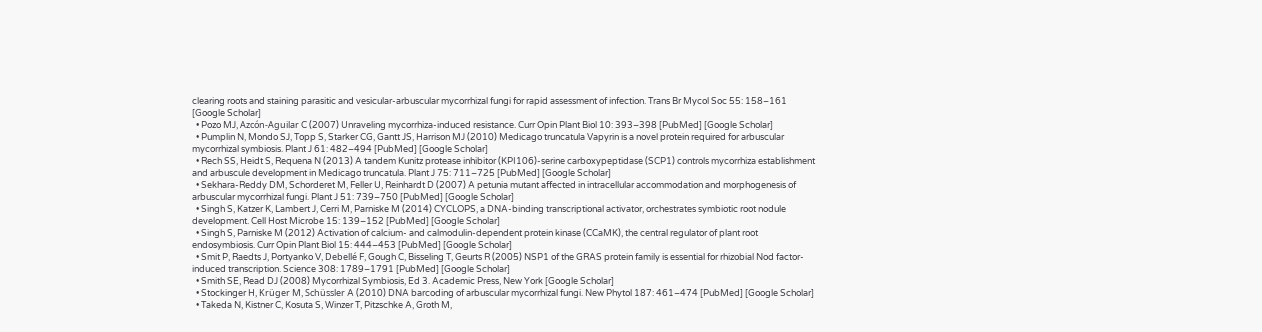clearing roots and staining parasitic and vesicular-arbuscular mycorrhizal fungi for rapid assessment of infection. Trans Br Mycol Soc 55: 158–161 [Google Scholar]
  • Pozo MJ, Azcón-Aguilar C (2007) Unraveling mycorrhiza-induced resistance. Curr Opin Plant Biol 10: 393–398 [PubMed] [Google Scholar]
  • Pumplin N, Mondo SJ, Topp S, Starker CG, Gantt JS, Harrison MJ (2010) Medicago truncatula Vapyrin is a novel protein required for arbuscular mycorrhizal symbiosis. Plant J 61: 482–494 [PubMed] [Google Scholar]
  • Rech SS, Heidt S, Requena N (2013) A tandem Kunitz protease inhibitor (KPI106)-serine carboxypeptidase (SCP1) controls mycorrhiza establishment and arbuscule development in Medicago truncatula. Plant J 75: 711–725 [PubMed] [Google Scholar]
  • Sekhara-Reddy DM, Schorderet M, Feller U, Reinhardt D (2007) A petunia mutant affected in intracellular accommodation and morphogenesis of arbuscular mycorrhizal fungi. Plant J 51: 739–750 [PubMed] [Google Scholar]
  • Singh S, Katzer K, Lambert J, Cerri M, Parniske M (2014) CYCLOPS, a DNA-binding transcriptional activator, orchestrates symbiotic root nodule development. Cell Host Microbe 15: 139–152 [PubMed] [Google Scholar]
  • Singh S, Parniske M (2012) Activation of calcium- and calmodulin-dependent protein kinase (CCaMK), the central regulator of plant root endosymbiosis. Curr Opin Plant Biol 15: 444–453 [PubMed] [Google Scholar]
  • Smit P, Raedts J, Portyanko V, Debellé F, Gough C, Bisseling T, Geurts R (2005) NSP1 of the GRAS protein family is essential for rhizobial Nod factor-induced transcription. Science 308: 1789–1791 [PubMed] [Google Scholar]
  • Smith SE, Read DJ (2008) Mycorrhizal Symbiosis, Ed 3. Academic Press, New York [Google Scholar]
  • Stockinger H, Krüger M, Schüssler A (2010) DNA barcoding of arbuscular mycorrhizal fungi. New Phytol 187: 461–474 [PubMed] [Google Scholar]
  • Takeda N, Kistner C, Kosuta S, Winzer T, Pitzschke A, Groth M,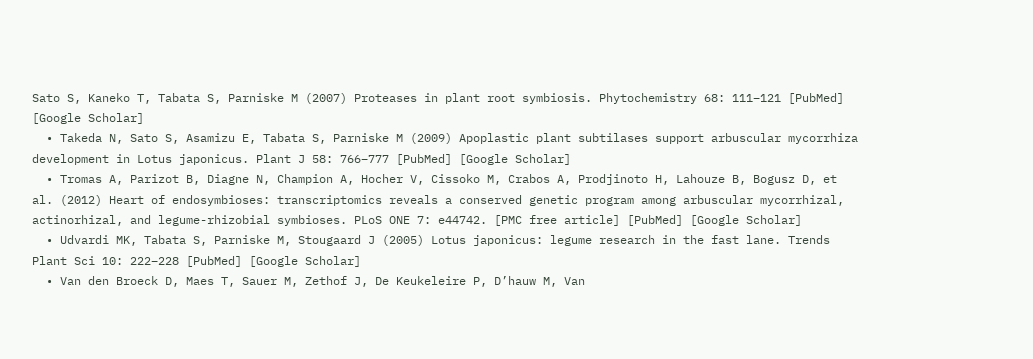Sato S, Kaneko T, Tabata S, Parniske M (2007) Proteases in plant root symbiosis. Phytochemistry 68: 111–121 [PubMed] [Google Scholar]
  • Takeda N, Sato S, Asamizu E, Tabata S, Parniske M (2009) Apoplastic plant subtilases support arbuscular mycorrhiza development in Lotus japonicus. Plant J 58: 766–777 [PubMed] [Google Scholar]
  • Tromas A, Parizot B, Diagne N, Champion A, Hocher V, Cissoko M, Crabos A, Prodjinoto H, Lahouze B, Bogusz D, et al. (2012) Heart of endosymbioses: transcriptomics reveals a conserved genetic program among arbuscular mycorrhizal, actinorhizal, and legume-rhizobial symbioses. PLoS ONE 7: e44742. [PMC free article] [PubMed] [Google Scholar]
  • Udvardi MK, Tabata S, Parniske M, Stougaard J (2005) Lotus japonicus: legume research in the fast lane. Trends Plant Sci 10: 222–228 [PubMed] [Google Scholar]
  • Van den Broeck D, Maes T, Sauer M, Zethof J, De Keukeleire P, D’hauw M, Van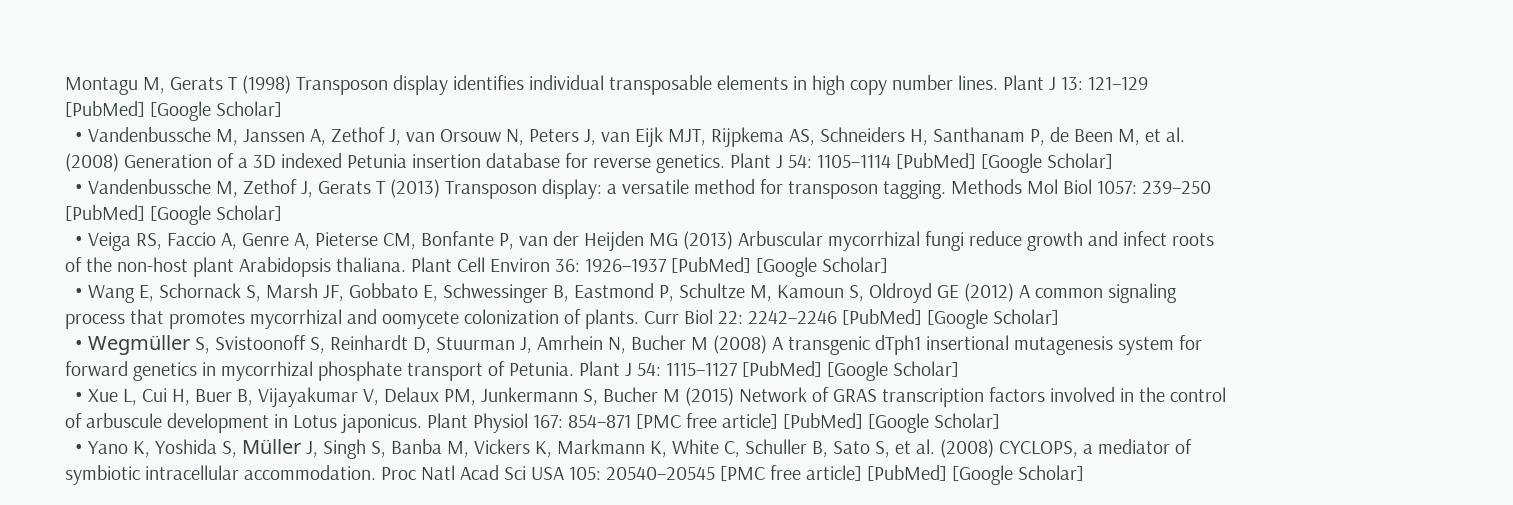Montagu M, Gerats T (1998) Transposon display identifies individual transposable elements in high copy number lines. Plant J 13: 121–129 [PubMed] [Google Scholar]
  • Vandenbussche M, Janssen A, Zethof J, van Orsouw N, Peters J, van Eijk MJT, Rijpkema AS, Schneiders H, Santhanam P, de Been M, et al. (2008) Generation of a 3D indexed Petunia insertion database for reverse genetics. Plant J 54: 1105–1114 [PubMed] [Google Scholar]
  • Vandenbussche M, Zethof J, Gerats T (2013) Transposon display: a versatile method for transposon tagging. Methods Mol Biol 1057: 239–250 [PubMed] [Google Scholar]
  • Veiga RS, Faccio A, Genre A, Pieterse CM, Bonfante P, van der Heijden MG (2013) Arbuscular mycorrhizal fungi reduce growth and infect roots of the non-host plant Arabidopsis thaliana. Plant Cell Environ 36: 1926–1937 [PubMed] [Google Scholar]
  • Wang E, Schornack S, Marsh JF, Gobbato E, Schwessinger B, Eastmond P, Schultze M, Kamoun S, Oldroyd GE (2012) A common signaling process that promotes mycorrhizal and oomycete colonization of plants. Curr Biol 22: 2242–2246 [PubMed] [Google Scholar]
  • Wegmüller S, Svistoonoff S, Reinhardt D, Stuurman J, Amrhein N, Bucher M (2008) A transgenic dTph1 insertional mutagenesis system for forward genetics in mycorrhizal phosphate transport of Petunia. Plant J 54: 1115–1127 [PubMed] [Google Scholar]
  • Xue L, Cui H, Buer B, Vijayakumar V, Delaux PM, Junkermann S, Bucher M (2015) Network of GRAS transcription factors involved in the control of arbuscule development in Lotus japonicus. Plant Physiol 167: 854–871 [PMC free article] [PubMed] [Google Scholar]
  • Yano K, Yoshida S, Müller J, Singh S, Banba M, Vickers K, Markmann K, White C, Schuller B, Sato S, et al. (2008) CYCLOPS, a mediator of symbiotic intracellular accommodation. Proc Natl Acad Sci USA 105: 20540–20545 [PMC free article] [PubMed] [Google Scholar]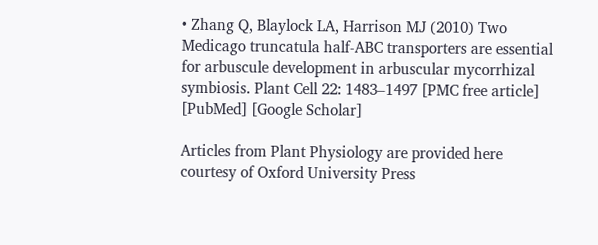• Zhang Q, Blaylock LA, Harrison MJ (2010) Two Medicago truncatula half-ABC transporters are essential for arbuscule development in arbuscular mycorrhizal symbiosis. Plant Cell 22: 1483–1497 [PMC free article] [PubMed] [Google Scholar]

Articles from Plant Physiology are provided here courtesy of Oxford University Press